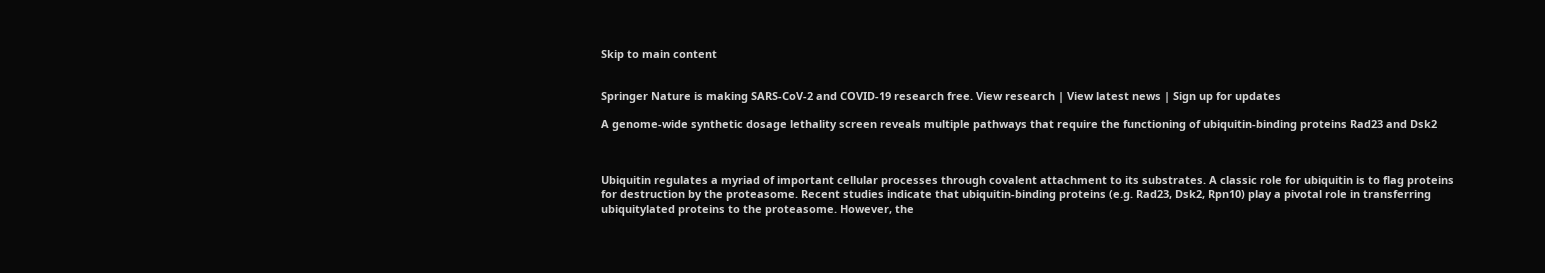Skip to main content


Springer Nature is making SARS-CoV-2 and COVID-19 research free. View research | View latest news | Sign up for updates

A genome-wide synthetic dosage lethality screen reveals multiple pathways that require the functioning of ubiquitin-binding proteins Rad23 and Dsk2



Ubiquitin regulates a myriad of important cellular processes through covalent attachment to its substrates. A classic role for ubiquitin is to flag proteins for destruction by the proteasome. Recent studies indicate that ubiquitin-binding proteins (e.g. Rad23, Dsk2, Rpn10) play a pivotal role in transferring ubiquitylated proteins to the proteasome. However, the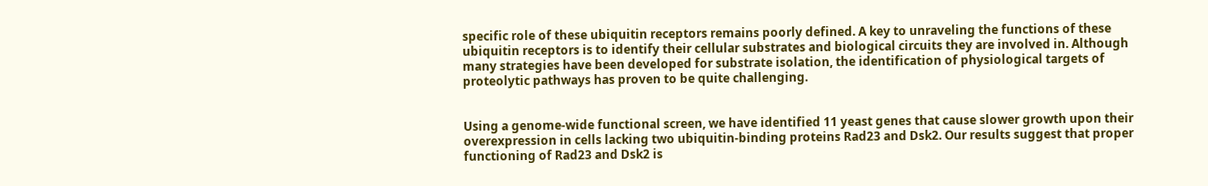specific role of these ubiquitin receptors remains poorly defined. A key to unraveling the functions of these ubiquitin receptors is to identify their cellular substrates and biological circuits they are involved in. Although many strategies have been developed for substrate isolation, the identification of physiological targets of proteolytic pathways has proven to be quite challenging.


Using a genome-wide functional screen, we have identified 11 yeast genes that cause slower growth upon their overexpression in cells lacking two ubiquitin-binding proteins Rad23 and Dsk2. Our results suggest that proper functioning of Rad23 and Dsk2 is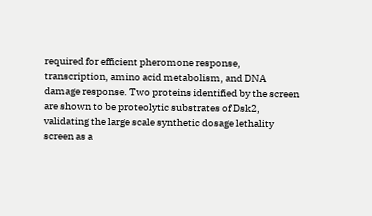required for efficient pheromone response, transcription, amino acid metabolism, and DNA damage response. Two proteins identified by the screen are shown to be proteolytic substrates of Dsk2, validating the large scale synthetic dosage lethality screen as a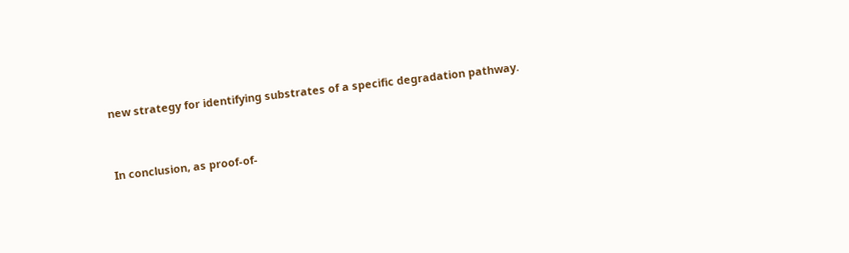new strategy for identifying substrates of a specific degradation pathway.


In conclusion, as proof-of-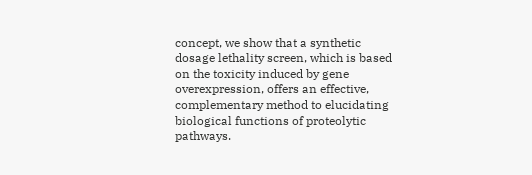concept, we show that a synthetic dosage lethality screen, which is based on the toxicity induced by gene overexpression, offers an effective, complementary method to elucidating biological functions of proteolytic pathways.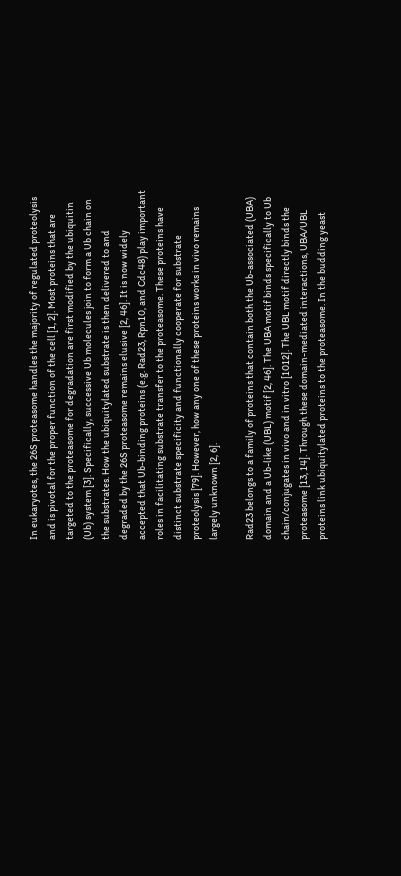In eukaryotes, the 26S proteasome handles the majority of regulated proteolysis and is pivotal for the proper function of the cell [1, 2]. Most proteins that are targeted to the proteasome for degradation are first modified by the ubiquitin (Ub) system [3]. Specifically, successive Ub molecules join to form a Ub chain on the substrates. How the ubiquitylated substrate is then delivered to and degraded by the 26S proteasome remains elusive [2, 46]. It is now widely accepted that Ub-binding proteins (e.g. Rad23, Rpn10, and Cdc48) play important roles in facilitating substrate transfer to the proteasome. These proteins have distinct substrate specificity and functionally cooperate for substrate proteolysis [79]. However, how any one of these proteins works in vivo remains largely unknown [2, 6].

Rad23 belongs to a family of proteins that contain both the Ub-associated (UBA) domain and a Ub-like (UBL) motif [2, 46]. The UBA motif binds specifically to Ub chain/conjugates in vivo and in vitro [1012]. The UBL motif directly binds the proteasome [13, 14]. Through these domain-mediated interactions, UBA/UBL proteins link ubiquitylated proteins to the proteasome. In the budding yeast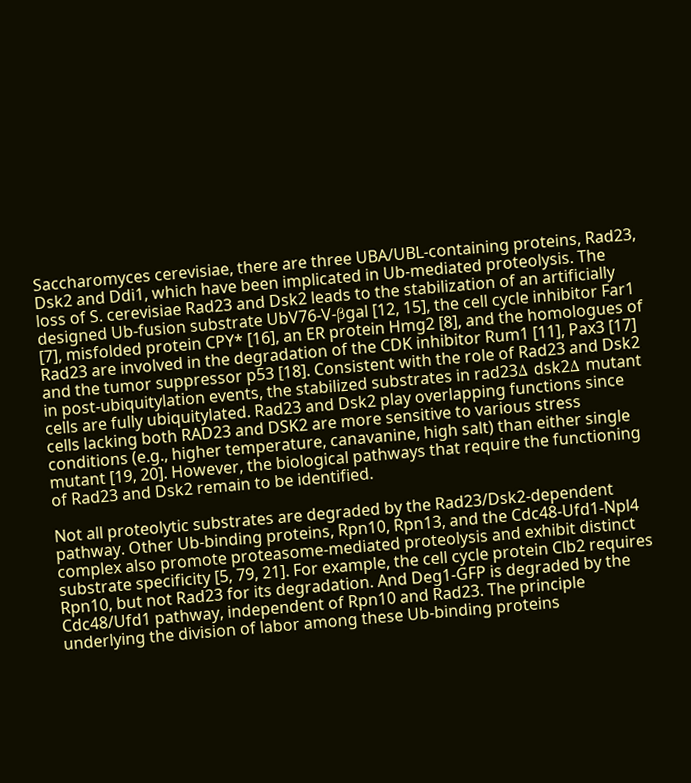Saccharomyces cerevisiae, there are three UBA/UBL-containing proteins, Rad23, Dsk2 and Ddi1, which have been implicated in Ub-mediated proteolysis. The loss of S. cerevisiae Rad23 and Dsk2 leads to the stabilization of an artificially designed Ub-fusion substrate UbV76-V-βgal [12, 15], the cell cycle inhibitor Far1 [7], misfolded protein CPY* [16], an ER protein Hmg2 [8], and the homologues of Rad23 are involved in the degradation of the CDK inhibitor Rum1 [11], Pax3 [17] and the tumor suppressor p53 [18]. Consistent with the role of Rad23 and Dsk2 in post-ubiquitylation events, the stabilized substrates in rad23Δ dsk2Δ mutant cells are fully ubiquitylated. Rad23 and Dsk2 play overlapping functions since cells lacking both RAD23 and DSK2 are more sensitive to various stress conditions (e.g., higher temperature, canavanine, high salt) than either single mutant [19, 20]. However, the biological pathways that require the functioning of Rad23 and Dsk2 remain to be identified.

Not all proteolytic substrates are degraded by the Rad23/Dsk2-dependent pathway. Other Ub-binding proteins, Rpn10, Rpn13, and the Cdc48-Ufd1-Npl4 complex also promote proteasome-mediated proteolysis and exhibit distinct substrate specificity [5, 79, 21]. For example, the cell cycle protein Clb2 requires Rpn10, but not Rad23 for its degradation. And Deg1-GFP is degraded by the Cdc48/Ufd1 pathway, independent of Rpn10 and Rad23. The principle underlying the division of labor among these Ub-binding proteins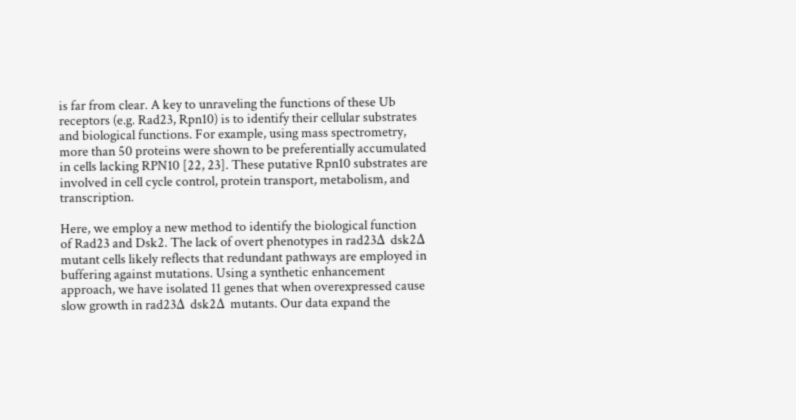is far from clear. A key to unraveling the functions of these Ub receptors (e.g. Rad23, Rpn10) is to identify their cellular substrates and biological functions. For example, using mass spectrometry, more than 50 proteins were shown to be preferentially accumulated in cells lacking RPN10 [22, 23]. These putative Rpn10 substrates are involved in cell cycle control, protein transport, metabolism, and transcription.

Here, we employ a new method to identify the biological function of Rad23 and Dsk2. The lack of overt phenotypes in rad23Δ dsk2Δ mutant cells likely reflects that redundant pathways are employed in buffering against mutations. Using a synthetic enhancement approach, we have isolated 11 genes that when overexpressed cause slow growth in rad23Δ dsk2Δ mutants. Our data expand the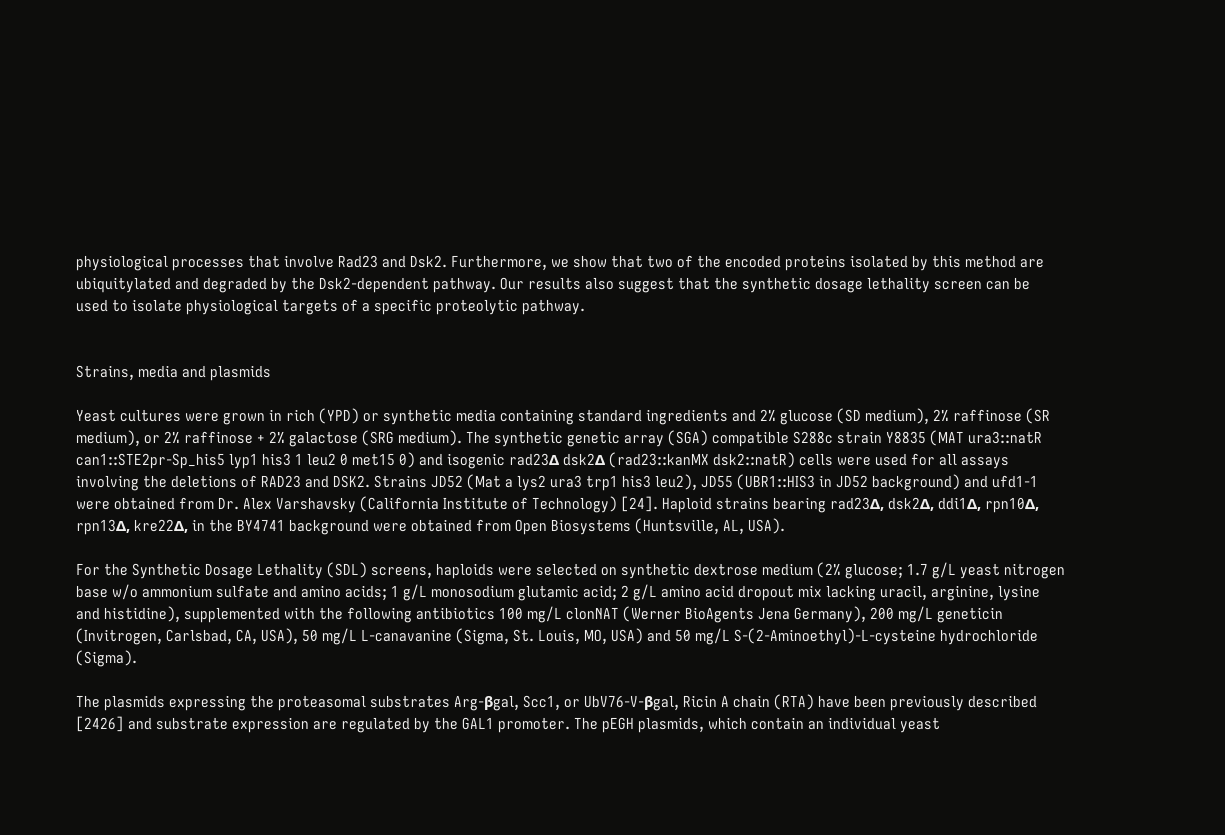physiological processes that involve Rad23 and Dsk2. Furthermore, we show that two of the encoded proteins isolated by this method are ubiquitylated and degraded by the Dsk2-dependent pathway. Our results also suggest that the synthetic dosage lethality screen can be used to isolate physiological targets of a specific proteolytic pathway.


Strains, media and plasmids

Yeast cultures were grown in rich (YPD) or synthetic media containing standard ingredients and 2% glucose (SD medium), 2% raffinose (SR medium), or 2% raffinose + 2% galactose (SRG medium). The synthetic genetic array (SGA) compatible S288c strain Y8835 (MAT ura3::natR can1::STE2pr-Sp_his5 lyp1 his3 1 leu2 0 met15 0) and isogenic rad23Δ dsk2Δ (rad23::kanMX dsk2::natR) cells were used for all assays involving the deletions of RAD23 and DSK2. Strains JD52 (Mat a lys2 ura3 trp1 his3 leu2), JD55 (UBR1::HIS3 in JD52 background) and ufd1-1 were obtained from Dr. Alex Varshavsky (California Institute of Technology) [24]. Haploid strains bearing rad23Δ, dsk2Δ, ddi1Δ, rpn10Δ, rpn13Δ, kre22Δ, in the BY4741 background were obtained from Open Biosystems (Huntsville, AL, USA).

For the Synthetic Dosage Lethality (SDL) screens, haploids were selected on synthetic dextrose medium (2% glucose; 1.7 g/L yeast nitrogen base w/o ammonium sulfate and amino acids; 1 g/L monosodium glutamic acid; 2 g/L amino acid dropout mix lacking uracil, arginine, lysine and histidine), supplemented with the following antibiotics 100 mg/L clonNAT (Werner BioAgents Jena Germany), 200 mg/L geneticin (Invitrogen, Carlsbad, CA, USA), 50 mg/L L-canavanine (Sigma, St. Louis, MO, USA) and 50 mg/L S-(2-Aminoethyl)-L-cysteine hydrochloride (Sigma).

The plasmids expressing the proteasomal substrates Arg-βgal, Scc1, or UbV76-V-βgal, Ricin A chain (RTA) have been previously described [2426] and substrate expression are regulated by the GAL1 promoter. The pEGH plasmids, which contain an individual yeast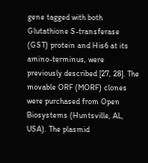gene tagged with both Glutathione S-transferase (GST) protein and His6 at its amino-terminus, were previously described [27, 28]. The movable ORF (MORF) clones were purchased from Open Biosystems (Huntsville, AL, USA). The plasmid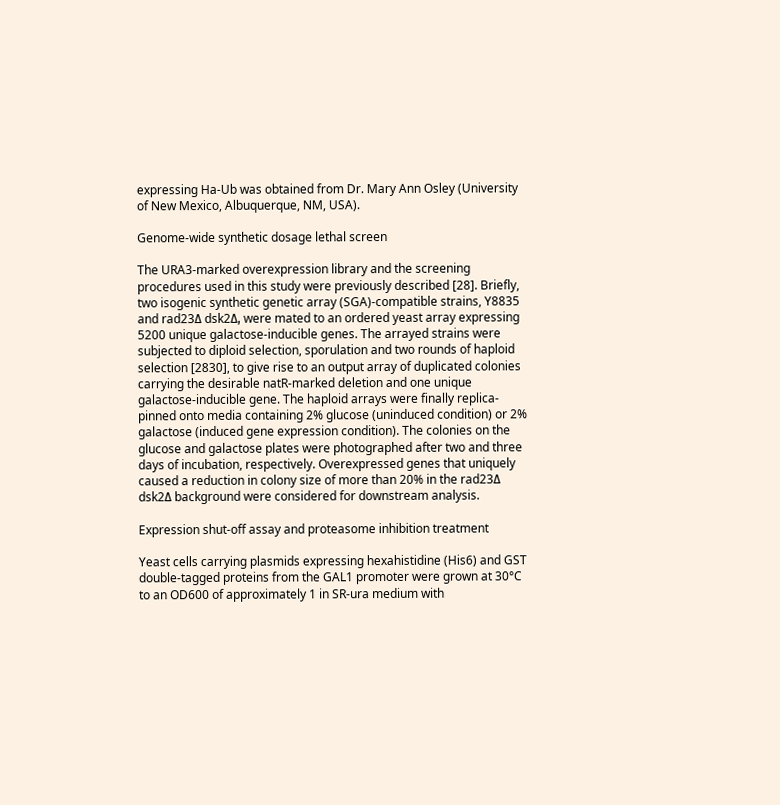expressing Ha-Ub was obtained from Dr. Mary Ann Osley (University of New Mexico, Albuquerque, NM, USA).

Genome-wide synthetic dosage lethal screen

The URA3-marked overexpression library and the screening procedures used in this study were previously described [28]. Briefly, two isogenic synthetic genetic array (SGA)-compatible strains, Y8835 and rad23Δ dsk2Δ, were mated to an ordered yeast array expressing 5200 unique galactose-inducible genes. The arrayed strains were subjected to diploid selection, sporulation and two rounds of haploid selection [2830], to give rise to an output array of duplicated colonies carrying the desirable natR-marked deletion and one unique galactose-inducible gene. The haploid arrays were finally replica-pinned onto media containing 2% glucose (uninduced condition) or 2% galactose (induced gene expression condition). The colonies on the glucose and galactose plates were photographed after two and three days of incubation, respectively. Overexpressed genes that uniquely caused a reduction in colony size of more than 20% in the rad23Δ dsk2Δ background were considered for downstream analysis.

Expression shut-off assay and proteasome inhibition treatment

Yeast cells carrying plasmids expressing hexahistidine (His6) and GST double-tagged proteins from the GAL1 promoter were grown at 30°C to an OD600 of approximately 1 in SR-ura medium with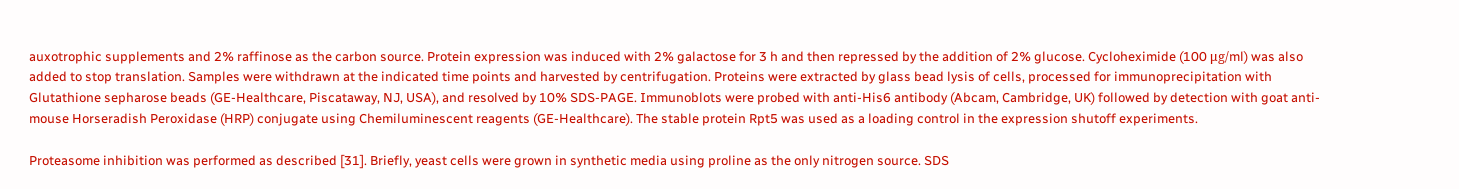auxotrophic supplements and 2% raffinose as the carbon source. Protein expression was induced with 2% galactose for 3 h and then repressed by the addition of 2% glucose. Cycloheximide (100 μg/ml) was also added to stop translation. Samples were withdrawn at the indicated time points and harvested by centrifugation. Proteins were extracted by glass bead lysis of cells, processed for immunoprecipitation with Glutathione sepharose beads (GE-Healthcare, Piscataway, NJ, USA), and resolved by 10% SDS-PAGE. Immunoblots were probed with anti-His6 antibody (Abcam, Cambridge, UK) followed by detection with goat anti-mouse Horseradish Peroxidase (HRP) conjugate using Chemiluminescent reagents (GE-Healthcare). The stable protein Rpt5 was used as a loading control in the expression shutoff experiments.

Proteasome inhibition was performed as described [31]. Briefly, yeast cells were grown in synthetic media using proline as the only nitrogen source. SDS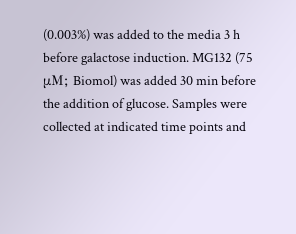(0.003%) was added to the media 3 h before galactose induction. MG132 (75 μM; Biomol) was added 30 min before the addition of glucose. Samples were collected at indicated time points and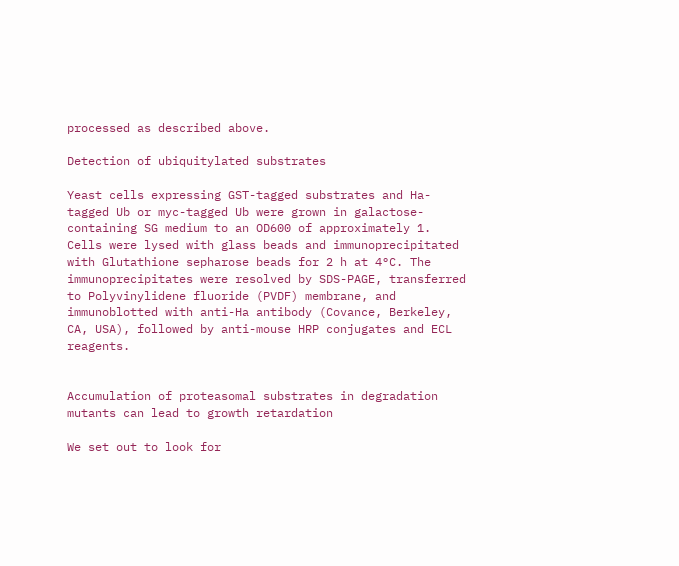processed as described above.

Detection of ubiquitylated substrates

Yeast cells expressing GST-tagged substrates and Ha-tagged Ub or myc-tagged Ub were grown in galactose-containing SG medium to an OD600 of approximately 1. Cells were lysed with glass beads and immunoprecipitated with Glutathione sepharose beads for 2 h at 4°C. The immunoprecipitates were resolved by SDS-PAGE, transferred to Polyvinylidene fluoride (PVDF) membrane, and immunoblotted with anti-Ha antibody (Covance, Berkeley, CA, USA), followed by anti-mouse HRP conjugates and ECL reagents.


Accumulation of proteasomal substrates in degradation mutants can lead to growth retardation

We set out to look for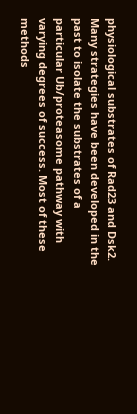physiological substrates of Rad23 and Dsk2. Many strategies have been developed in the past to isolate the substrates of a particular Ub/proteasome pathway with varying degrees of success. Most of these methods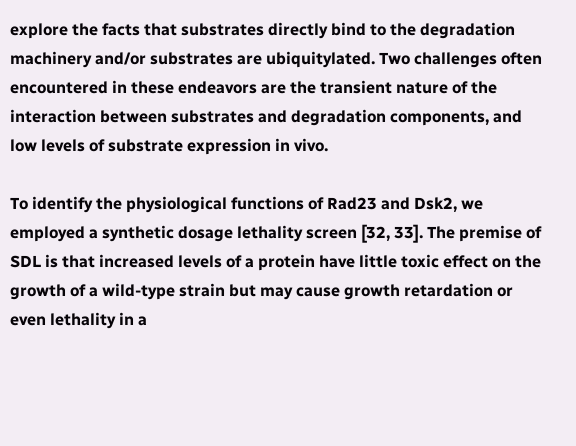explore the facts that substrates directly bind to the degradation machinery and/or substrates are ubiquitylated. Two challenges often encountered in these endeavors are the transient nature of the interaction between substrates and degradation components, and low levels of substrate expression in vivo.

To identify the physiological functions of Rad23 and Dsk2, we employed a synthetic dosage lethality screen [32, 33]. The premise of SDL is that increased levels of a protein have little toxic effect on the growth of a wild-type strain but may cause growth retardation or even lethality in a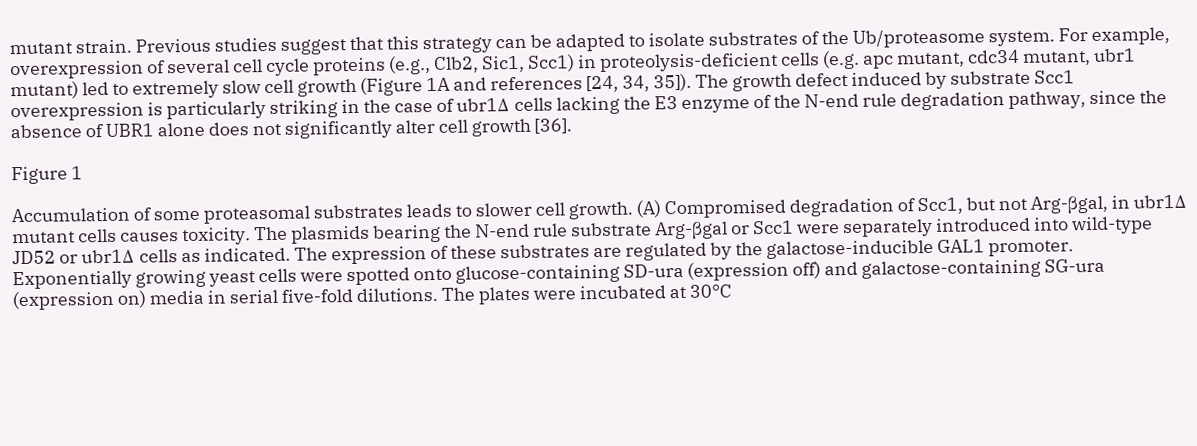mutant strain. Previous studies suggest that this strategy can be adapted to isolate substrates of the Ub/proteasome system. For example, overexpression of several cell cycle proteins (e.g., Clb2, Sic1, Scc1) in proteolysis-deficient cells (e.g. apc mutant, cdc34 mutant, ubr1 mutant) led to extremely slow cell growth (Figure 1A and references [24, 34, 35]). The growth defect induced by substrate Scc1 overexpression is particularly striking in the case of ubr1Δ cells lacking the E3 enzyme of the N-end rule degradation pathway, since the absence of UBR1 alone does not significantly alter cell growth [36].

Figure 1

Accumulation of some proteasomal substrates leads to slower cell growth. (A) Compromised degradation of Scc1, but not Arg-βgal, in ubr1Δ mutant cells causes toxicity. The plasmids bearing the N-end rule substrate Arg-βgal or Scc1 were separately introduced into wild-type JD52 or ubr1Δ cells as indicated. The expression of these substrates are regulated by the galactose-inducible GAL1 promoter. Exponentially growing yeast cells were spotted onto glucose-containing SD-ura (expression off) and galactose-containing SG-ura (expression on) media in serial five-fold dilutions. The plates were incubated at 30°C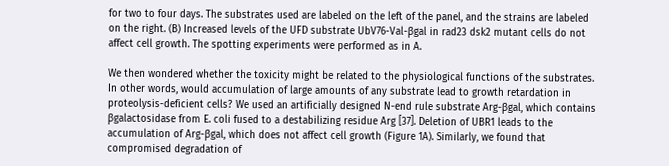for two to four days. The substrates used are labeled on the left of the panel, and the strains are labeled on the right. (B) Increased levels of the UFD substrate UbV76-Val-βgal in rad23 dsk2 mutant cells do not affect cell growth. The spotting experiments were performed as in A.

We then wondered whether the toxicity might be related to the physiological functions of the substrates. In other words, would accumulation of large amounts of any substrate lead to growth retardation in proteolysis-deficient cells? We used an artificially designed N-end rule substrate Arg-βgal, which contains βgalactosidase from E. coli fused to a destabilizing residue Arg [37]. Deletion of UBR1 leads to the accumulation of Arg-βgal, which does not affect cell growth (Figure 1A). Similarly, we found that compromised degradation of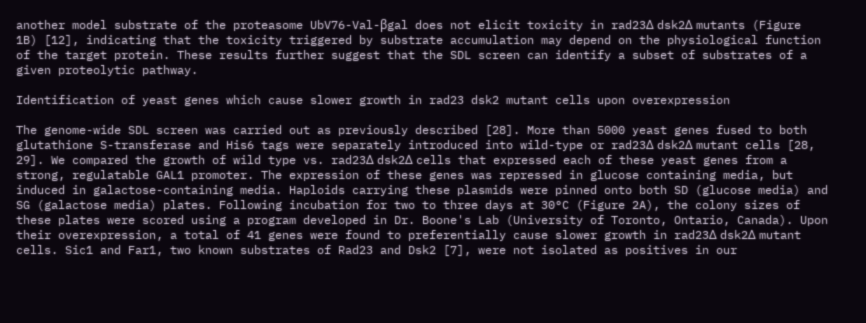another model substrate of the proteasome UbV76-Val-βgal does not elicit toxicity in rad23Δ dsk2Δ mutants (Figure 1B) [12], indicating that the toxicity triggered by substrate accumulation may depend on the physiological function of the target protein. These results further suggest that the SDL screen can identify a subset of substrates of a given proteolytic pathway.

Identification of yeast genes which cause slower growth in rad23 dsk2 mutant cells upon overexpression

The genome-wide SDL screen was carried out as previously described [28]. More than 5000 yeast genes fused to both glutathione S-transferase and His6 tags were separately introduced into wild-type or rad23Δ dsk2Δ mutant cells [28, 29]. We compared the growth of wild type vs. rad23Δ dsk2Δ cells that expressed each of these yeast genes from a strong, regulatable GAL1 promoter. The expression of these genes was repressed in glucose containing media, but induced in galactose-containing media. Haploids carrying these plasmids were pinned onto both SD (glucose media) and SG (galactose media) plates. Following incubation for two to three days at 30°C (Figure 2A), the colony sizes of these plates were scored using a program developed in Dr. Boone's Lab (University of Toronto, Ontario, Canada). Upon their overexpression, a total of 41 genes were found to preferentially cause slower growth in rad23Δ dsk2Δ mutant cells. Sic1 and Far1, two known substrates of Rad23 and Dsk2 [7], were not isolated as positives in our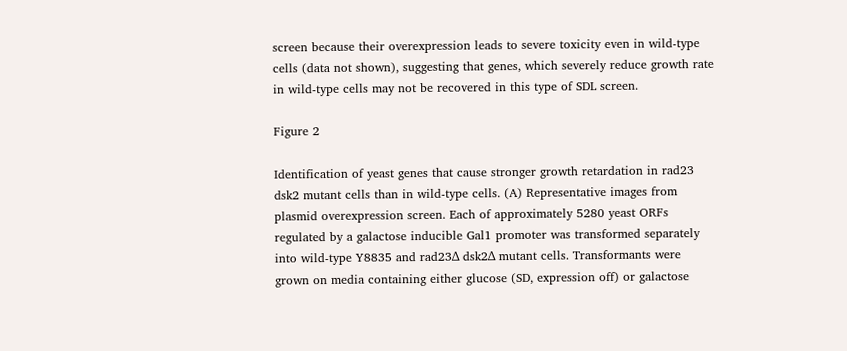screen because their overexpression leads to severe toxicity even in wild-type cells (data not shown), suggesting that genes, which severely reduce growth rate in wild-type cells may not be recovered in this type of SDL screen.

Figure 2

Identification of yeast genes that cause stronger growth retardation in rad23 dsk2 mutant cells than in wild-type cells. (A) Representative images from plasmid overexpression screen. Each of approximately 5280 yeast ORFs regulated by a galactose inducible Gal1 promoter was transformed separately into wild-type Y8835 and rad23Δ dsk2Δ mutant cells. Transformants were grown on media containing either glucose (SD, expression off) or galactose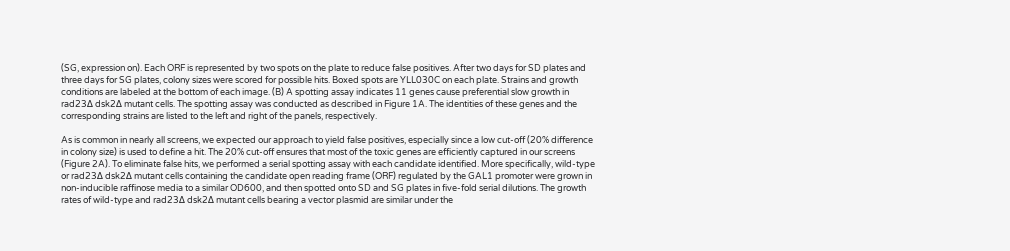(SG, expression on). Each ORF is represented by two spots on the plate to reduce false positives. After two days for SD plates and three days for SG plates, colony sizes were scored for possible hits. Boxed spots are YLL030C on each plate. Strains and growth conditions are labeled at the bottom of each image. (B) A spotting assay indicates 11 genes cause preferential slow growth in rad23Δ dsk2Δ mutant cells. The spotting assay was conducted as described in Figure 1A. The identities of these genes and the corresponding strains are listed to the left and right of the panels, respectively.

As is common in nearly all screens, we expected our approach to yield false positives, especially since a low cut-off (20% difference in colony size) is used to define a hit. The 20% cut-off ensures that most of the toxic genes are efficiently captured in our screens (Figure 2A). To eliminate false hits, we performed a serial spotting assay with each candidate identified. More specifically, wild-type or rad23Δ dsk2Δ mutant cells containing the candidate open reading frame (ORF) regulated by the GAL1 promoter were grown in non-inducible raffinose media to a similar OD600, and then spotted onto SD and SG plates in five-fold serial dilutions. The growth rates of wild-type and rad23Δ dsk2Δ mutant cells bearing a vector plasmid are similar under the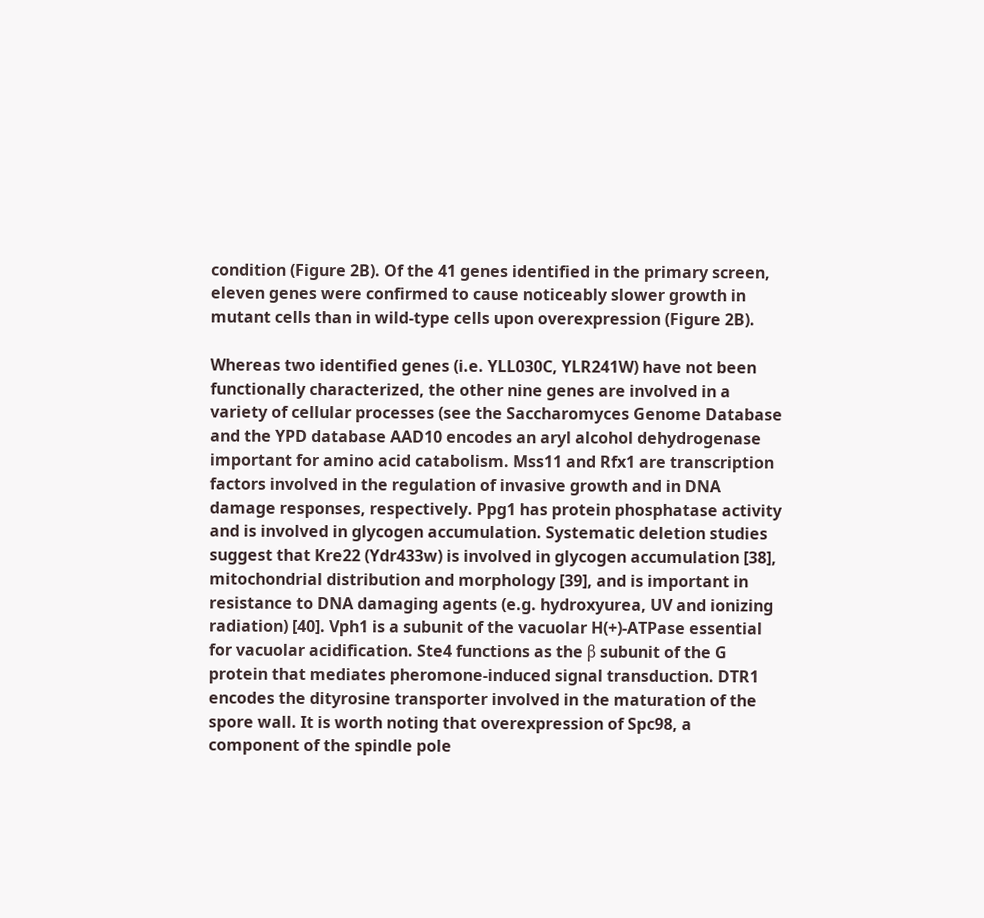condition (Figure 2B). Of the 41 genes identified in the primary screen, eleven genes were confirmed to cause noticeably slower growth in mutant cells than in wild-type cells upon overexpression (Figure 2B).

Whereas two identified genes (i.e. YLL030C, YLR241W) have not been functionally characterized, the other nine genes are involved in a variety of cellular processes (see the Saccharomyces Genome Database and the YPD database AAD10 encodes an aryl alcohol dehydrogenase important for amino acid catabolism. Mss11 and Rfx1 are transcription factors involved in the regulation of invasive growth and in DNA damage responses, respectively. Ppg1 has protein phosphatase activity and is involved in glycogen accumulation. Systematic deletion studies suggest that Kre22 (Ydr433w) is involved in glycogen accumulation [38], mitochondrial distribution and morphology [39], and is important in resistance to DNA damaging agents (e.g. hydroxyurea, UV and ionizing radiation) [40]. Vph1 is a subunit of the vacuolar H(+)-ATPase essential for vacuolar acidification. Ste4 functions as the β subunit of the G protein that mediates pheromone-induced signal transduction. DTR1 encodes the dityrosine transporter involved in the maturation of the spore wall. It is worth noting that overexpression of Spc98, a component of the spindle pole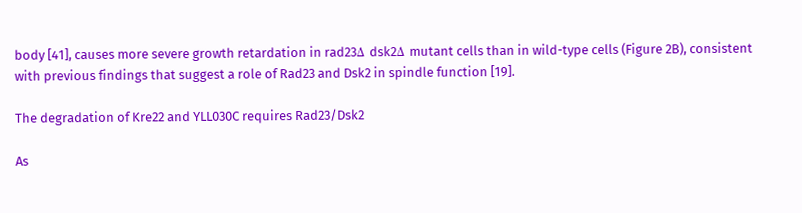body [41], causes more severe growth retardation in rad23Δ dsk2Δ mutant cells than in wild-type cells (Figure 2B), consistent with previous findings that suggest a role of Rad23 and Dsk2 in spindle function [19].

The degradation of Kre22 and YLL030C requires Rad23/Dsk2

As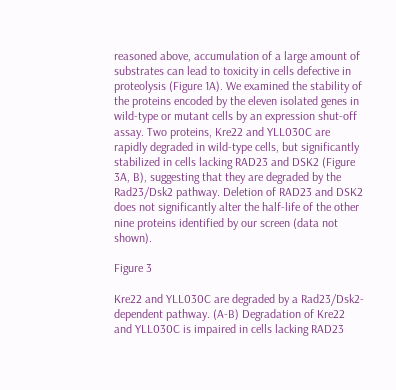reasoned above, accumulation of a large amount of substrates can lead to toxicity in cells defective in proteolysis (Figure 1A). We examined the stability of the proteins encoded by the eleven isolated genes in wild-type or mutant cells by an expression shut-off assay. Two proteins, Kre22 and YLL030C are rapidly degraded in wild-type cells, but significantly stabilized in cells lacking RAD23 and DSK2 (Figure 3A, B), suggesting that they are degraded by the Rad23/Dsk2 pathway. Deletion of RAD23 and DSK2 does not significantly alter the half-life of the other nine proteins identified by our screen (data not shown).

Figure 3

Kre22 and YLL030C are degraded by a Rad23/Dsk2-dependent pathway. (A-B) Degradation of Kre22 and YLL030C is impaired in cells lacking RAD23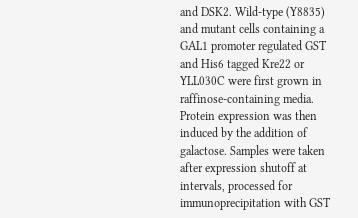and DSK2. Wild-type (Y8835) and mutant cells containing a GAL1 promoter regulated GST and His6 tagged Kre22 or YLL030C were first grown in raffinose-containing media. Protein expression was then induced by the addition of galactose. Samples were taken after expression shutoff at intervals, processed for immunoprecipitation with GST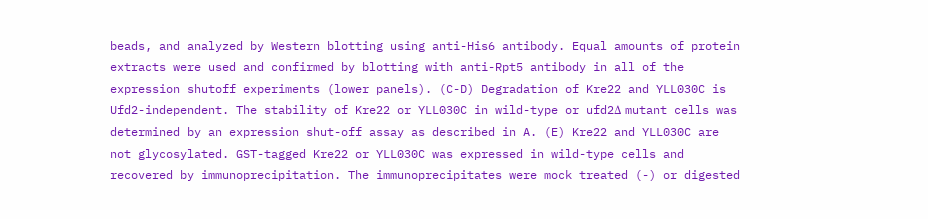beads, and analyzed by Western blotting using anti-His6 antibody. Equal amounts of protein extracts were used and confirmed by blotting with anti-Rpt5 antibody in all of the expression shutoff experiments (lower panels). (C-D) Degradation of Kre22 and YLL030C is Ufd2-independent. The stability of Kre22 or YLL030C in wild-type or ufd2Δ mutant cells was determined by an expression shut-off assay as described in A. (E) Kre22 and YLL030C are not glycosylated. GST-tagged Kre22 or YLL030C was expressed in wild-type cells and recovered by immunoprecipitation. The immunoprecipitates were mock treated (-) or digested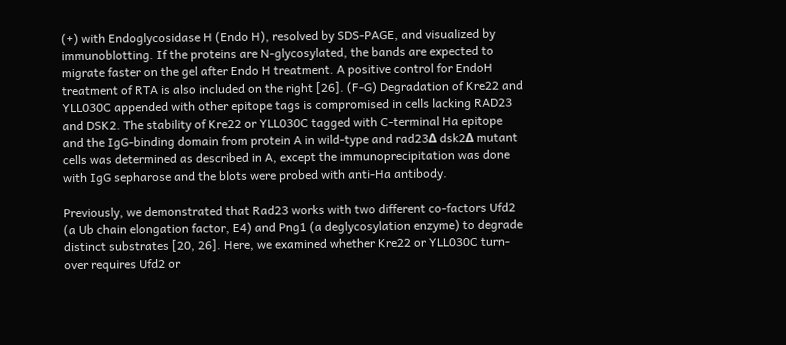(+) with Endoglycosidase H (Endo H), resolved by SDS-PAGE, and visualized by immunoblotting. If the proteins are N-glycosylated, the bands are expected to migrate faster on the gel after Endo H treatment. A positive control for EndoH treatment of RTA is also included on the right [26]. (F-G) Degradation of Kre22 and YLL030C appended with other epitope tags is compromised in cells lacking RAD23 and DSK2. The stability of Kre22 or YLL030C tagged with C-terminal Ha epitope and the IgG-binding domain from protein A in wild-type and rad23Δ dsk2Δ mutant cells was determined as described in A, except the immunoprecipitation was done with IgG sepharose and the blots were probed with anti-Ha antibody.

Previously, we demonstrated that Rad23 works with two different co-factors Ufd2 (a Ub chain elongation factor, E4) and Png1 (a deglycosylation enzyme) to degrade distinct substrates [20, 26]. Here, we examined whether Kre22 or YLL030C turn-over requires Ufd2 or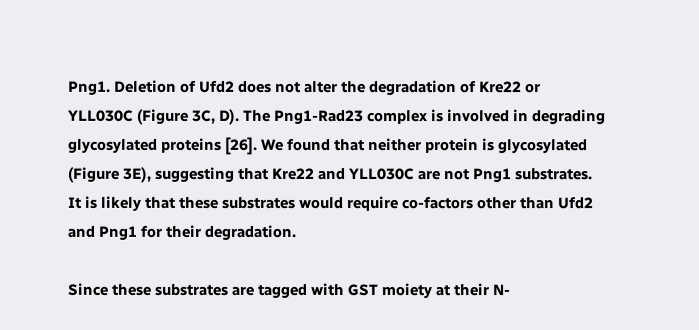Png1. Deletion of Ufd2 does not alter the degradation of Kre22 or YLL030C (Figure 3C, D). The Png1-Rad23 complex is involved in degrading glycosylated proteins [26]. We found that neither protein is glycosylated (Figure 3E), suggesting that Kre22 and YLL030C are not Png1 substrates. It is likely that these substrates would require co-factors other than Ufd2 and Png1 for their degradation.

Since these substrates are tagged with GST moiety at their N-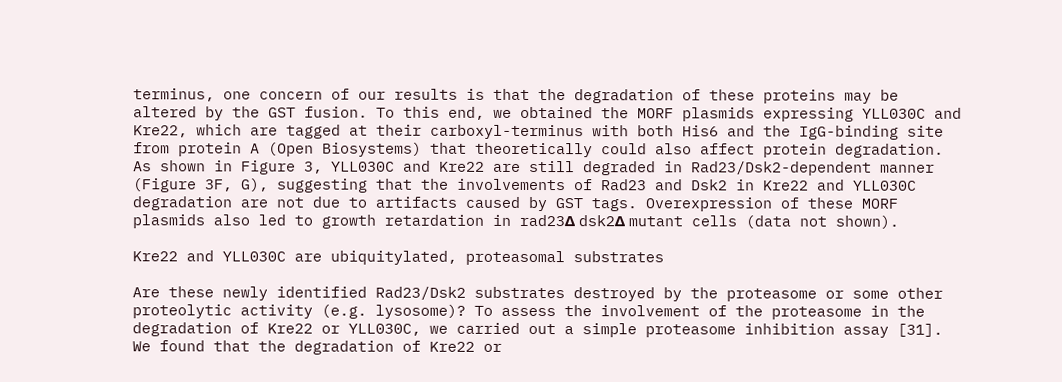terminus, one concern of our results is that the degradation of these proteins may be altered by the GST fusion. To this end, we obtained the MORF plasmids expressing YLL030C and Kre22, which are tagged at their carboxyl-terminus with both His6 and the IgG-binding site from protein A (Open Biosystems) that theoretically could also affect protein degradation. As shown in Figure 3, YLL030C and Kre22 are still degraded in Rad23/Dsk2-dependent manner (Figure 3F, G), suggesting that the involvements of Rad23 and Dsk2 in Kre22 and YLL030C degradation are not due to artifacts caused by GST tags. Overexpression of these MORF plasmids also led to growth retardation in rad23Δ dsk2Δ mutant cells (data not shown).

Kre22 and YLL030C are ubiquitylated, proteasomal substrates

Are these newly identified Rad23/Dsk2 substrates destroyed by the proteasome or some other proteolytic activity (e.g. lysosome)? To assess the involvement of the proteasome in the degradation of Kre22 or YLL030C, we carried out a simple proteasome inhibition assay [31]. We found that the degradation of Kre22 or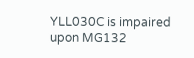YLL030C is impaired upon MG132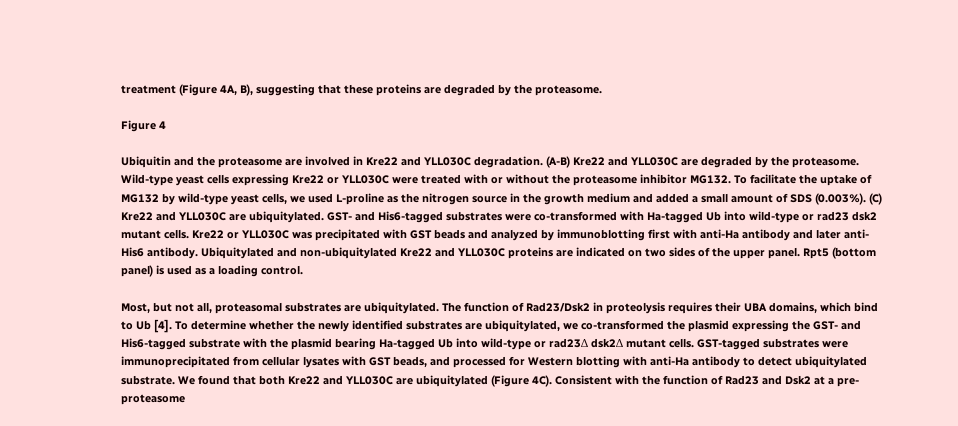treatment (Figure 4A, B), suggesting that these proteins are degraded by the proteasome.

Figure 4

Ubiquitin and the proteasome are involved in Kre22 and YLL030C degradation. (A-B) Kre22 and YLL030C are degraded by the proteasome. Wild-type yeast cells expressing Kre22 or YLL030C were treated with or without the proteasome inhibitor MG132. To facilitate the uptake of MG132 by wild-type yeast cells, we used L-proline as the nitrogen source in the growth medium and added a small amount of SDS (0.003%). (C) Kre22 and YLL030C are ubiquitylated. GST- and His6-tagged substrates were co-transformed with Ha-tagged Ub into wild-type or rad23 dsk2 mutant cells. Kre22 or YLL030C was precipitated with GST beads and analyzed by immunoblotting first with anti-Ha antibody and later anti-His6 antibody. Ubiquitylated and non-ubiquitylated Kre22 and YLL030C proteins are indicated on two sides of the upper panel. Rpt5 (bottom panel) is used as a loading control.

Most, but not all, proteasomal substrates are ubiquitylated. The function of Rad23/Dsk2 in proteolysis requires their UBA domains, which bind to Ub [4]. To determine whether the newly identified substrates are ubiquitylated, we co-transformed the plasmid expressing the GST- and His6-tagged substrate with the plasmid bearing Ha-tagged Ub into wild-type or rad23Δ dsk2Δ mutant cells. GST-tagged substrates were immunoprecipitated from cellular lysates with GST beads, and processed for Western blotting with anti-Ha antibody to detect ubiquitylated substrate. We found that both Kre22 and YLL030C are ubiquitylated (Figure 4C). Consistent with the function of Rad23 and Dsk2 at a pre-proteasome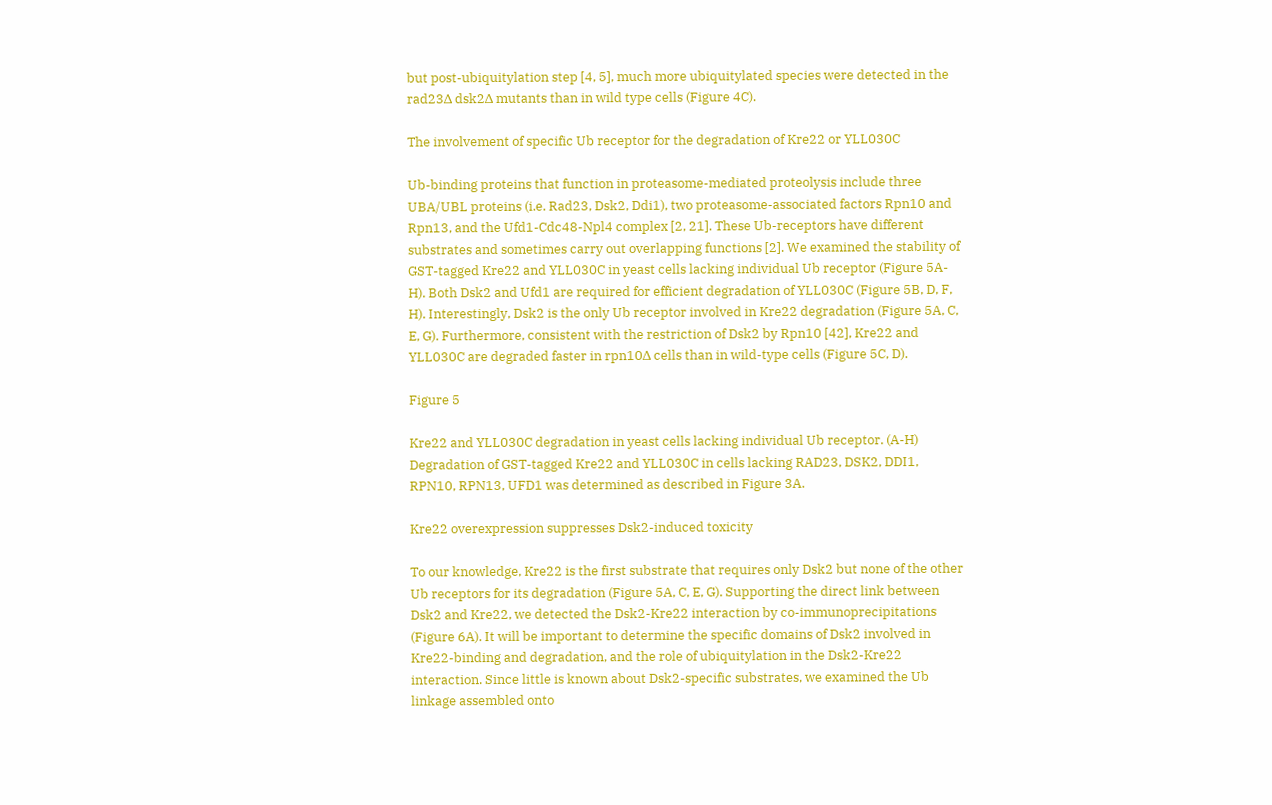but post-ubiquitylation step [4, 5], much more ubiquitylated species were detected in the rad23Δ dsk2Δ mutants than in wild type cells (Figure 4C).

The involvement of specific Ub receptor for the degradation of Kre22 or YLL030C

Ub-binding proteins that function in proteasome-mediated proteolysis include three UBA/UBL proteins (i.e. Rad23, Dsk2, Ddi1), two proteasome-associated factors Rpn10 and Rpn13, and the Ufd1-Cdc48-Npl4 complex [2, 21]. These Ub-receptors have different substrates and sometimes carry out overlapping functions [2]. We examined the stability of GST-tagged Kre22 and YLL030C in yeast cells lacking individual Ub receptor (Figure 5A-H). Both Dsk2 and Ufd1 are required for efficient degradation of YLL030C (Figure 5B, D, F, H). Interestingly, Dsk2 is the only Ub receptor involved in Kre22 degradation (Figure 5A, C, E, G). Furthermore, consistent with the restriction of Dsk2 by Rpn10 [42], Kre22 and YLL030C are degraded faster in rpn10Δ cells than in wild-type cells (Figure 5C, D).

Figure 5

Kre22 and YLL030C degradation in yeast cells lacking individual Ub receptor. (A-H) Degradation of GST-tagged Kre22 and YLL030C in cells lacking RAD23, DSK2, DDI1, RPN10, RPN13, UFD1 was determined as described in Figure 3A.

Kre22 overexpression suppresses Dsk2-induced toxicity

To our knowledge, Kre22 is the first substrate that requires only Dsk2 but none of the other Ub receptors for its degradation (Figure 5A, C, E, G). Supporting the direct link between Dsk2 and Kre22, we detected the Dsk2-Kre22 interaction by co-immunoprecipitations (Figure 6A). It will be important to determine the specific domains of Dsk2 involved in Kre22-binding and degradation, and the role of ubiquitylation in the Dsk2-Kre22 interaction. Since little is known about Dsk2-specific substrates, we examined the Ub linkage assembled onto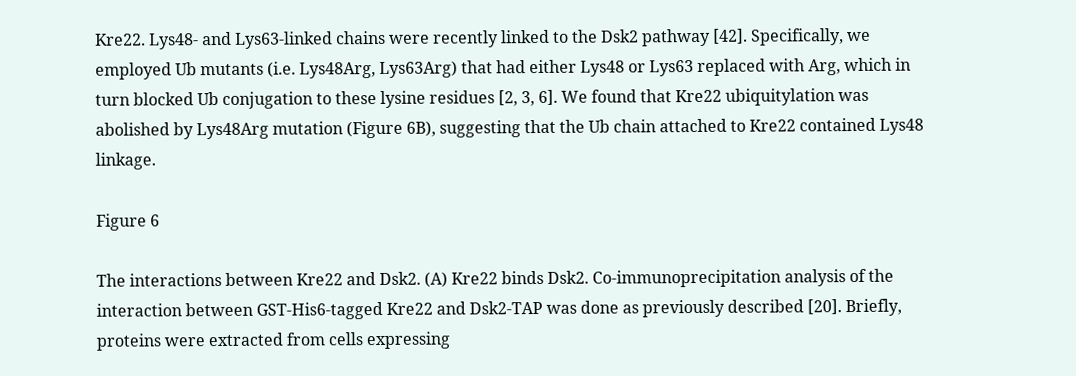Kre22. Lys48- and Lys63-linked chains were recently linked to the Dsk2 pathway [42]. Specifically, we employed Ub mutants (i.e. Lys48Arg, Lys63Arg) that had either Lys48 or Lys63 replaced with Arg, which in turn blocked Ub conjugation to these lysine residues [2, 3, 6]. We found that Kre22 ubiquitylation was abolished by Lys48Arg mutation (Figure 6B), suggesting that the Ub chain attached to Kre22 contained Lys48 linkage.

Figure 6

The interactions between Kre22 and Dsk2. (A) Kre22 binds Dsk2. Co-immunoprecipitation analysis of the interaction between GST-His6-tagged Kre22 and Dsk2-TAP was done as previously described [20]. Briefly, proteins were extracted from cells expressing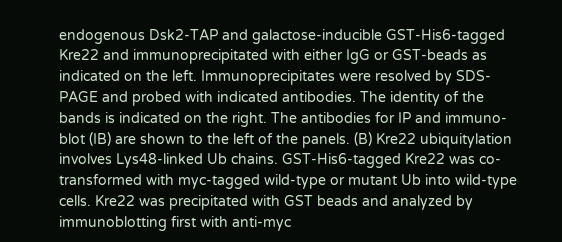endogenous Dsk2-TAP and galactose-inducible GST-His6-tagged Kre22 and immunoprecipitated with either IgG or GST-beads as indicated on the left. Immunoprecipitates were resolved by SDS-PAGE and probed with indicated antibodies. The identity of the bands is indicated on the right. The antibodies for IP and immuno-blot (IB) are shown to the left of the panels. (B) Kre22 ubiquitylation involves Lys48-linked Ub chains. GST-His6-tagged Kre22 was co-transformed with myc-tagged wild-type or mutant Ub into wild-type cells. Kre22 was precipitated with GST beads and analyzed by immunoblotting first with anti-myc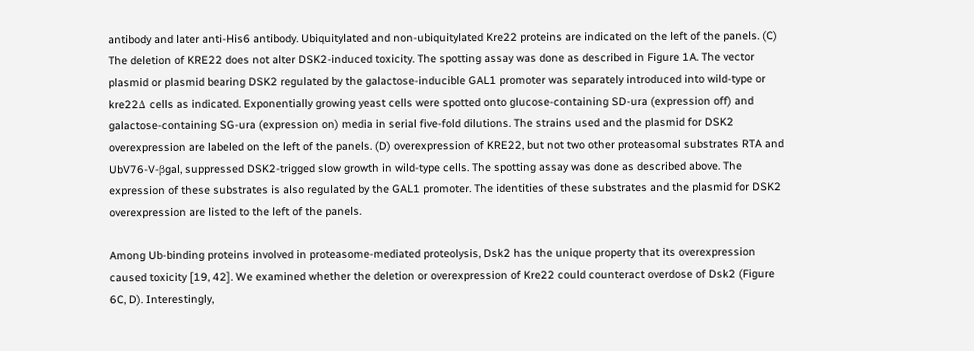antibody and later anti-His6 antibody. Ubiquitylated and non-ubiquitylated Kre22 proteins are indicated on the left of the panels. (C) The deletion of KRE22 does not alter DSK2-induced toxicity. The spotting assay was done as described in Figure 1A. The vector plasmid or plasmid bearing DSK2 regulated by the galactose-inducible GAL1 promoter was separately introduced into wild-type or kre22Δ cells as indicated. Exponentially growing yeast cells were spotted onto glucose-containing SD-ura (expression off) and galactose-containing SG-ura (expression on) media in serial five-fold dilutions. The strains used and the plasmid for DSK2 overexpression are labeled on the left of the panels. (D) overexpression of KRE22, but not two other proteasomal substrates RTA and UbV76-V-βgal, suppressed DSK2-trigged slow growth in wild-type cells. The spotting assay was done as described above. The expression of these substrates is also regulated by the GAL1 promoter. The identities of these substrates and the plasmid for DSK2 overexpression are listed to the left of the panels.

Among Ub-binding proteins involved in proteasome-mediated proteolysis, Dsk2 has the unique property that its overexpression caused toxicity [19, 42]. We examined whether the deletion or overexpression of Kre22 could counteract overdose of Dsk2 (Figure 6C, D). Interestingly,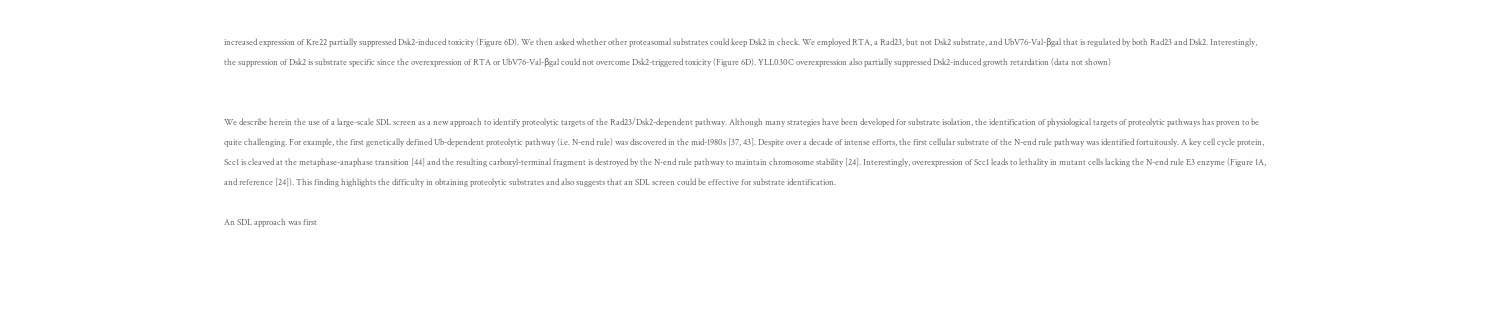increased expression of Kre22 partially suppressed Dsk2-induced toxicity (Figure 6D). We then asked whether other proteasomal substrates could keep Dsk2 in check. We employed RTA, a Rad23, but not Dsk2 substrate, and UbV76-Val-βgal that is regulated by both Rad23 and Dsk2. Interestingly, the suppression of Dsk2 is substrate specific since the overexpression of RTA or UbV76-Val-βgal could not overcome Dsk2-triggered toxicity (Figure 6D). YLL030C overexpression also partially suppressed Dsk2-induced growth retardation (data not shown)


We describe herein the use of a large-scale SDL screen as a new approach to identify proteolytic targets of the Rad23/Dsk2-dependent pathway. Although many strategies have been developed for substrate isolation, the identification of physiological targets of proteolytic pathways has proven to be quite challenging. For example, the first genetically defined Ub-dependent proteolytic pathway (i.e. N-end rule) was discovered in the mid-1980s [37, 43]. Despite over a decade of intense efforts, the first cellular substrate of the N-end rule pathway was identified fortuitously. A key cell cycle protein, Scc1 is cleaved at the metaphase-anaphase transition [44] and the resulting carboxyl-terminal fragment is destroyed by the N-end rule pathway to maintain chromosome stability [24]. Interestingly, overexpression of Scc1 leads to lethality in mutant cells lacking the N-end rule E3 enzyme (Figure 1A, and reference [24]). This finding highlights the difficulty in obtaining proteolytic substrates and also suggests that an SDL screen could be effective for substrate identification.

An SDL approach was first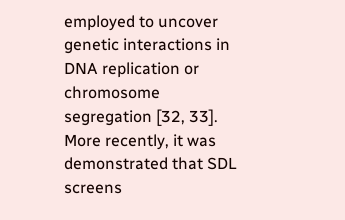employed to uncover genetic interactions in DNA replication or chromosome segregation [32, 33]. More recently, it was demonstrated that SDL screens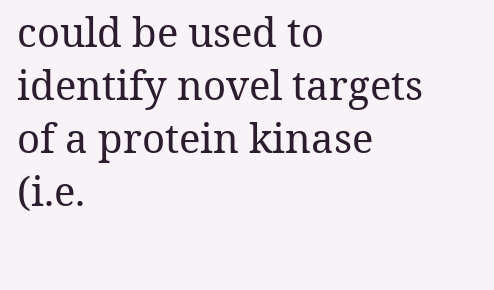could be used to identify novel targets of a protein kinase (i.e.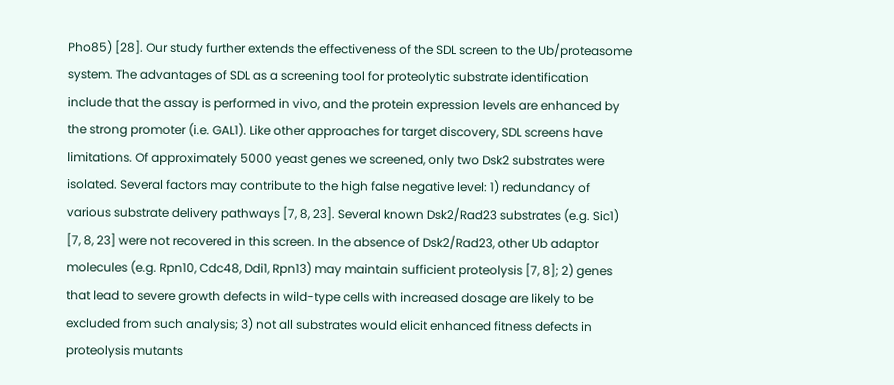Pho85) [28]. Our study further extends the effectiveness of the SDL screen to the Ub/proteasome system. The advantages of SDL as a screening tool for proteolytic substrate identification include that the assay is performed in vivo, and the protein expression levels are enhanced by the strong promoter (i.e. GAL1). Like other approaches for target discovery, SDL screens have limitations. Of approximately 5000 yeast genes we screened, only two Dsk2 substrates were isolated. Several factors may contribute to the high false negative level: 1) redundancy of various substrate delivery pathways [7, 8, 23]. Several known Dsk2/Rad23 substrates (e.g. Sic1) [7, 8, 23] were not recovered in this screen. In the absence of Dsk2/Rad23, other Ub adaptor molecules (e.g. Rpn10, Cdc48, Ddi1, Rpn13) may maintain sufficient proteolysis [7, 8]; 2) genes that lead to severe growth defects in wild-type cells with increased dosage are likely to be excluded from such analysis; 3) not all substrates would elicit enhanced fitness defects in proteolysis mutants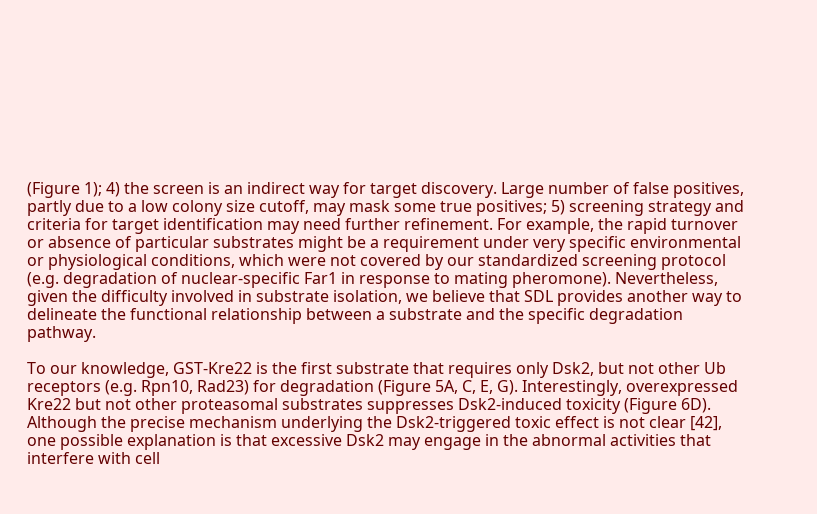(Figure 1); 4) the screen is an indirect way for target discovery. Large number of false positives, partly due to a low colony size cutoff, may mask some true positives; 5) screening strategy and criteria for target identification may need further refinement. For example, the rapid turnover or absence of particular substrates might be a requirement under very specific environmental or physiological conditions, which were not covered by our standardized screening protocol (e.g. degradation of nuclear-specific Far1 in response to mating pheromone). Nevertheless, given the difficulty involved in substrate isolation, we believe that SDL provides another way to delineate the functional relationship between a substrate and the specific degradation pathway.

To our knowledge, GST-Kre22 is the first substrate that requires only Dsk2, but not other Ub receptors (e.g. Rpn10, Rad23) for degradation (Figure 5A, C, E, G). Interestingly, overexpressed Kre22 but not other proteasomal substrates suppresses Dsk2-induced toxicity (Figure 6D). Although the precise mechanism underlying the Dsk2-triggered toxic effect is not clear [42], one possible explanation is that excessive Dsk2 may engage in the abnormal activities that interfere with cell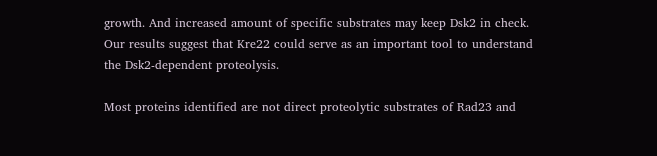growth. And increased amount of specific substrates may keep Dsk2 in check. Our results suggest that Kre22 could serve as an important tool to understand the Dsk2-dependent proteolysis.

Most proteins identified are not direct proteolytic substrates of Rad23 and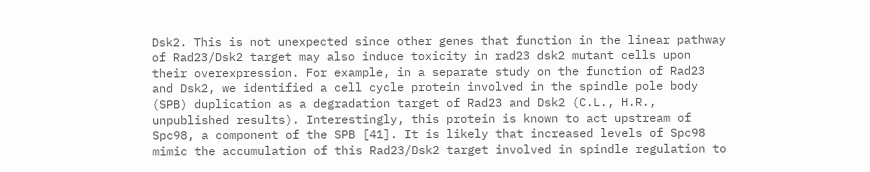Dsk2. This is not unexpected since other genes that function in the linear pathway of Rad23/Dsk2 target may also induce toxicity in rad23 dsk2 mutant cells upon their overexpression. For example, in a separate study on the function of Rad23 and Dsk2, we identified a cell cycle protein involved in the spindle pole body (SPB) duplication as a degradation target of Rad23 and Dsk2 (C.L., H.R., unpublished results). Interestingly, this protein is known to act upstream of Spc98, a component of the SPB [41]. It is likely that increased levels of Spc98 mimic the accumulation of this Rad23/Dsk2 target involved in spindle regulation to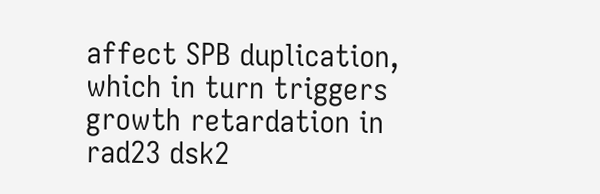affect SPB duplication, which in turn triggers growth retardation in rad23 dsk2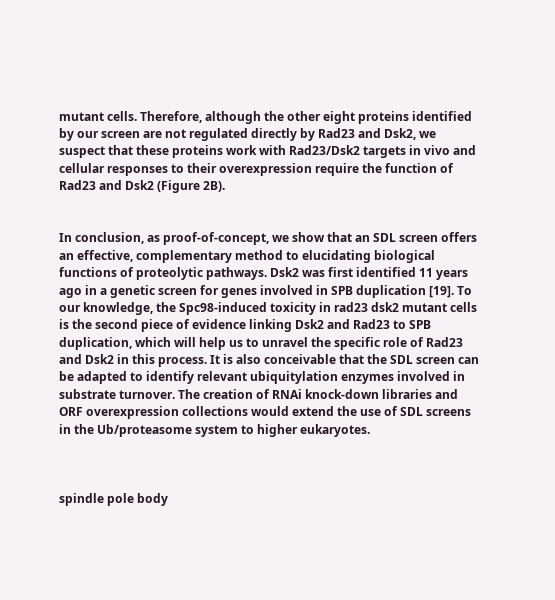mutant cells. Therefore, although the other eight proteins identified by our screen are not regulated directly by Rad23 and Dsk2, we suspect that these proteins work with Rad23/Dsk2 targets in vivo and cellular responses to their overexpression require the function of Rad23 and Dsk2 (Figure 2B).


In conclusion, as proof-of-concept, we show that an SDL screen offers an effective, complementary method to elucidating biological functions of proteolytic pathways. Dsk2 was first identified 11 years ago in a genetic screen for genes involved in SPB duplication [19]. To our knowledge, the Spc98-induced toxicity in rad23 dsk2 mutant cells is the second piece of evidence linking Dsk2 and Rad23 to SPB duplication, which will help us to unravel the specific role of Rad23 and Dsk2 in this process. It is also conceivable that the SDL screen can be adapted to identify relevant ubiquitylation enzymes involved in substrate turnover. The creation of RNAi knock-down libraries and ORF overexpression collections would extend the use of SDL screens in the Ub/proteasome system to higher eukaryotes.



spindle pole body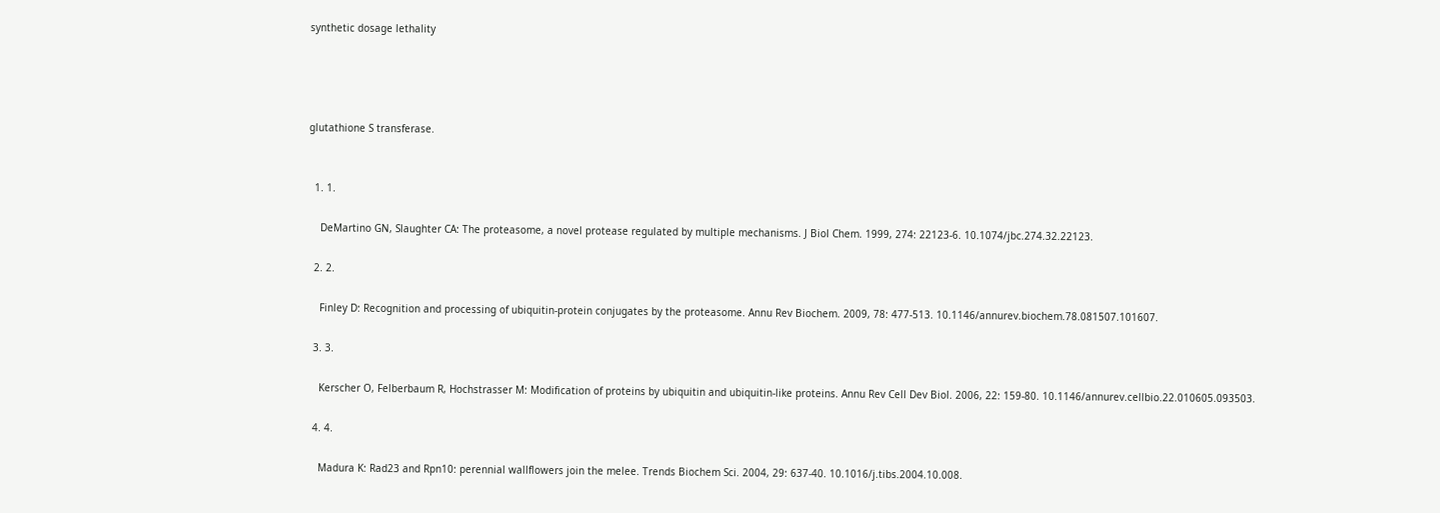synthetic dosage lethality




glutathione S transferase.


  1. 1.

    DeMartino GN, Slaughter CA: The proteasome, a novel protease regulated by multiple mechanisms. J Biol Chem. 1999, 274: 22123-6. 10.1074/jbc.274.32.22123.

  2. 2.

    Finley D: Recognition and processing of ubiquitin-protein conjugates by the proteasome. Annu Rev Biochem. 2009, 78: 477-513. 10.1146/annurev.biochem.78.081507.101607.

  3. 3.

    Kerscher O, Felberbaum R, Hochstrasser M: Modification of proteins by ubiquitin and ubiquitin-like proteins. Annu Rev Cell Dev Biol. 2006, 22: 159-80. 10.1146/annurev.cellbio.22.010605.093503.

  4. 4.

    Madura K: Rad23 and Rpn10: perennial wallflowers join the melee. Trends Biochem Sci. 2004, 29: 637-40. 10.1016/j.tibs.2004.10.008.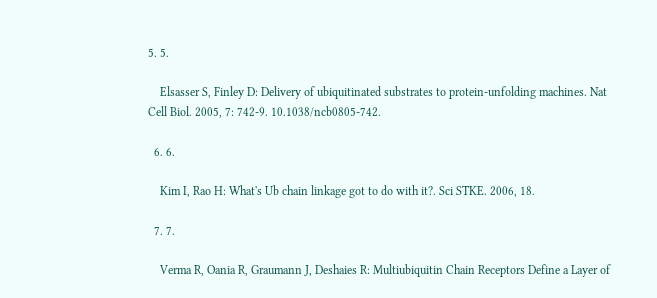5. 5.

    Elsasser S, Finley D: Delivery of ubiquitinated substrates to protein-unfolding machines. Nat Cell Biol. 2005, 7: 742-9. 10.1038/ncb0805-742.

  6. 6.

    Kim I, Rao H: What's Ub chain linkage got to do with it?. Sci STKE. 2006, 18.

  7. 7.

    Verma R, Oania R, Graumann J, Deshaies R: Multiubiquitin Chain Receptors Define a Layer of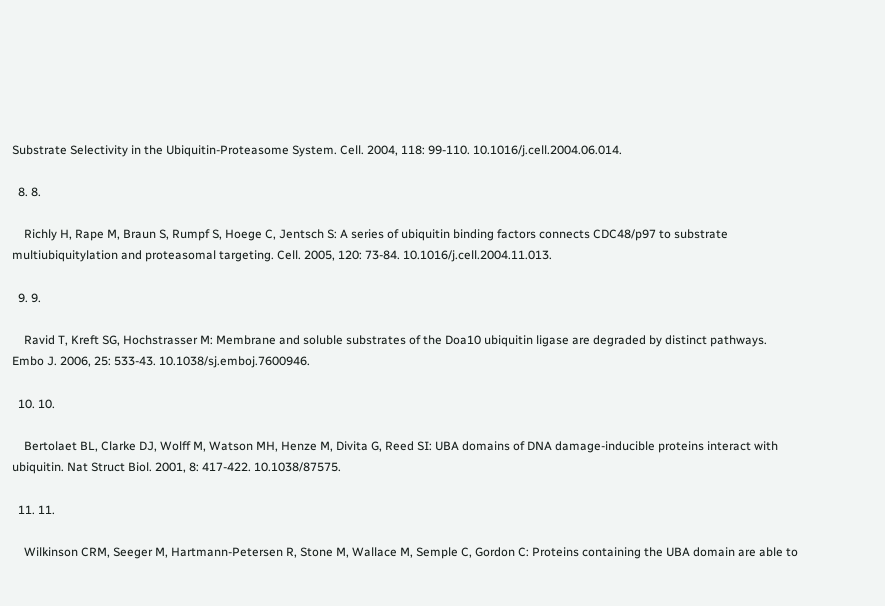Substrate Selectivity in the Ubiquitin-Proteasome System. Cell. 2004, 118: 99-110. 10.1016/j.cell.2004.06.014.

  8. 8.

    Richly H, Rape M, Braun S, Rumpf S, Hoege C, Jentsch S: A series of ubiquitin binding factors connects CDC48/p97 to substrate multiubiquitylation and proteasomal targeting. Cell. 2005, 120: 73-84. 10.1016/j.cell.2004.11.013.

  9. 9.

    Ravid T, Kreft SG, Hochstrasser M: Membrane and soluble substrates of the Doa10 ubiquitin ligase are degraded by distinct pathways. Embo J. 2006, 25: 533-43. 10.1038/sj.emboj.7600946.

  10. 10.

    Bertolaet BL, Clarke DJ, Wolff M, Watson MH, Henze M, Divita G, Reed SI: UBA domains of DNA damage-inducible proteins interact with ubiquitin. Nat Struct Biol. 2001, 8: 417-422. 10.1038/87575.

  11. 11.

    Wilkinson CRM, Seeger M, Hartmann-Petersen R, Stone M, Wallace M, Semple C, Gordon C: Proteins containing the UBA domain are able to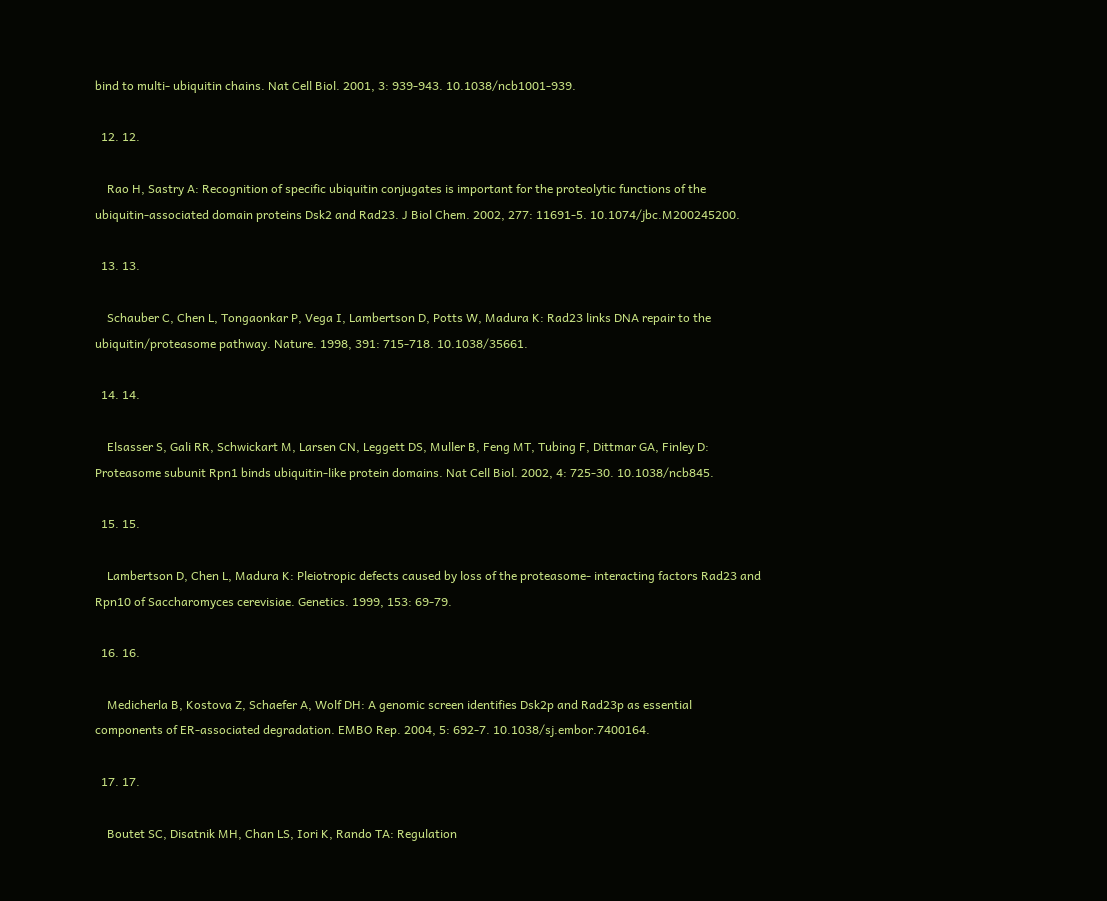bind to multi- ubiquitin chains. Nat Cell Biol. 2001, 3: 939-943. 10.1038/ncb1001-939.

  12. 12.

    Rao H, Sastry A: Recognition of specific ubiquitin conjugates is important for the proteolytic functions of the ubiquitin-associated domain proteins Dsk2 and Rad23. J Biol Chem. 2002, 277: 11691-5. 10.1074/jbc.M200245200.

  13. 13.

    Schauber C, Chen L, Tongaonkar P, Vega I, Lambertson D, Potts W, Madura K: Rad23 links DNA repair to the ubiquitin/proteasome pathway. Nature. 1998, 391: 715-718. 10.1038/35661.

  14. 14.

    Elsasser S, Gali RR, Schwickart M, Larsen CN, Leggett DS, Muller B, Feng MT, Tubing F, Dittmar GA, Finley D: Proteasome subunit Rpn1 binds ubiquitin-like protein domains. Nat Cell Biol. 2002, 4: 725-30. 10.1038/ncb845.

  15. 15.

    Lambertson D, Chen L, Madura K: Pleiotropic defects caused by loss of the proteasome- interacting factors Rad23 and Rpn10 of Saccharomyces cerevisiae. Genetics. 1999, 153: 69-79.

  16. 16.

    Medicherla B, Kostova Z, Schaefer A, Wolf DH: A genomic screen identifies Dsk2p and Rad23p as essential components of ER-associated degradation. EMBO Rep. 2004, 5: 692-7. 10.1038/sj.embor.7400164.

  17. 17.

    Boutet SC, Disatnik MH, Chan LS, Iori K, Rando TA: Regulation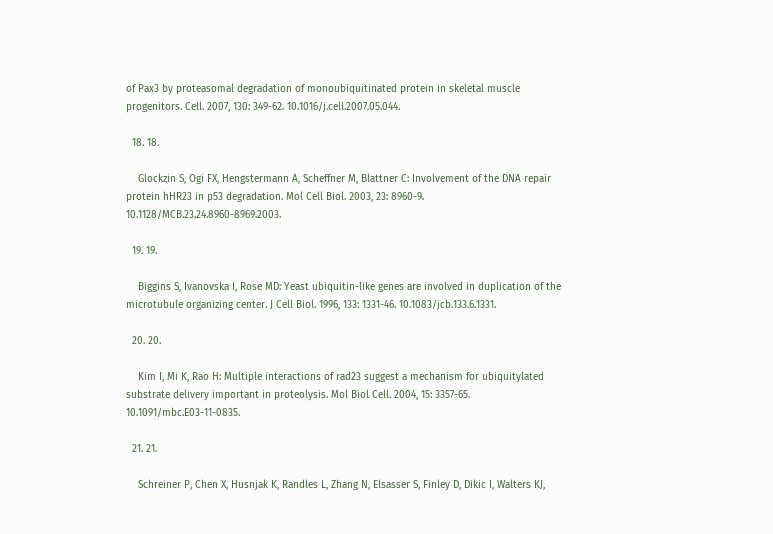of Pax3 by proteasomal degradation of monoubiquitinated protein in skeletal muscle progenitors. Cell. 2007, 130: 349-62. 10.1016/j.cell.2007.05.044.

  18. 18.

    Glockzin S, Ogi FX, Hengstermann A, Scheffner M, Blattner C: Involvement of the DNA repair protein hHR23 in p53 degradation. Mol Cell Biol. 2003, 23: 8960-9. 10.1128/MCB.23.24.8960-8969.2003.

  19. 19.

    Biggins S, Ivanovska I, Rose MD: Yeast ubiquitin-like genes are involved in duplication of the microtubule organizing center. J Cell Biol. 1996, 133: 1331-46. 10.1083/jcb.133.6.1331.

  20. 20.

    Kim I, Mi K, Rao H: Multiple interactions of rad23 suggest a mechanism for ubiquitylated substrate delivery important in proteolysis. Mol Biol Cell. 2004, 15: 3357-65. 10.1091/mbc.E03-11-0835.

  21. 21.

    Schreiner P, Chen X, Husnjak K, Randles L, Zhang N, Elsasser S, Finley D, Dikic I, Walters KJ,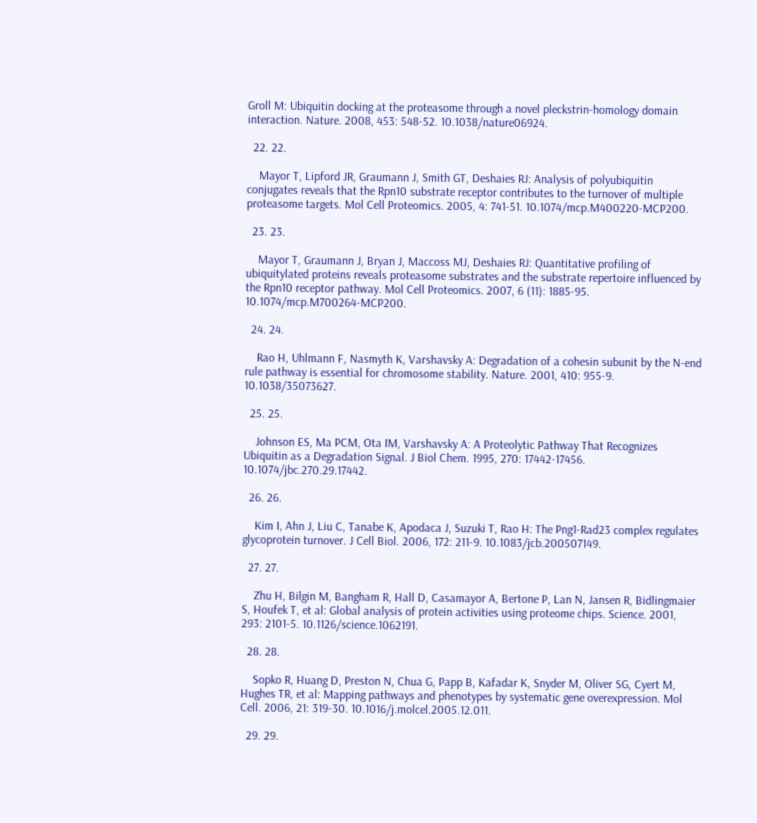Groll M: Ubiquitin docking at the proteasome through a novel pleckstrin-homology domain interaction. Nature. 2008, 453: 548-52. 10.1038/nature06924.

  22. 22.

    Mayor T, Lipford JR, Graumann J, Smith GT, Deshaies RJ: Analysis of polyubiquitin conjugates reveals that the Rpn10 substrate receptor contributes to the turnover of multiple proteasome targets. Mol Cell Proteomics. 2005, 4: 741-51. 10.1074/mcp.M400220-MCP200.

  23. 23.

    Mayor T, Graumann J, Bryan J, Maccoss MJ, Deshaies RJ: Quantitative profiling of ubiquitylated proteins reveals proteasome substrates and the substrate repertoire influenced by the Rpn10 receptor pathway. Mol Cell Proteomics. 2007, 6 (11): 1885-95. 10.1074/mcp.M700264-MCP200.

  24. 24.

    Rao H, Uhlmann F, Nasmyth K, Varshavsky A: Degradation of a cohesin subunit by the N-end rule pathway is essential for chromosome stability. Nature. 2001, 410: 955-9. 10.1038/35073627.

  25. 25.

    Johnson ES, Ma PCM, Ota IM, Varshavsky A: A Proteolytic Pathway That Recognizes Ubiquitin as a Degradation Signal. J Biol Chem. 1995, 270: 17442-17456. 10.1074/jbc.270.29.17442.

  26. 26.

    Kim I, Ahn J, Liu C, Tanabe K, Apodaca J, Suzuki T, Rao H: The Png1-Rad23 complex regulates glycoprotein turnover. J Cell Biol. 2006, 172: 211-9. 10.1083/jcb.200507149.

  27. 27.

    Zhu H, Bilgin M, Bangham R, Hall D, Casamayor A, Bertone P, Lan N, Jansen R, Bidlingmaier S, Houfek T, et al: Global analysis of protein activities using proteome chips. Science. 2001, 293: 2101-5. 10.1126/science.1062191.

  28. 28.

    Sopko R, Huang D, Preston N, Chua G, Papp B, Kafadar K, Snyder M, Oliver SG, Cyert M, Hughes TR, et al: Mapping pathways and phenotypes by systematic gene overexpression. Mol Cell. 2006, 21: 319-30. 10.1016/j.molcel.2005.12.011.

  29. 29.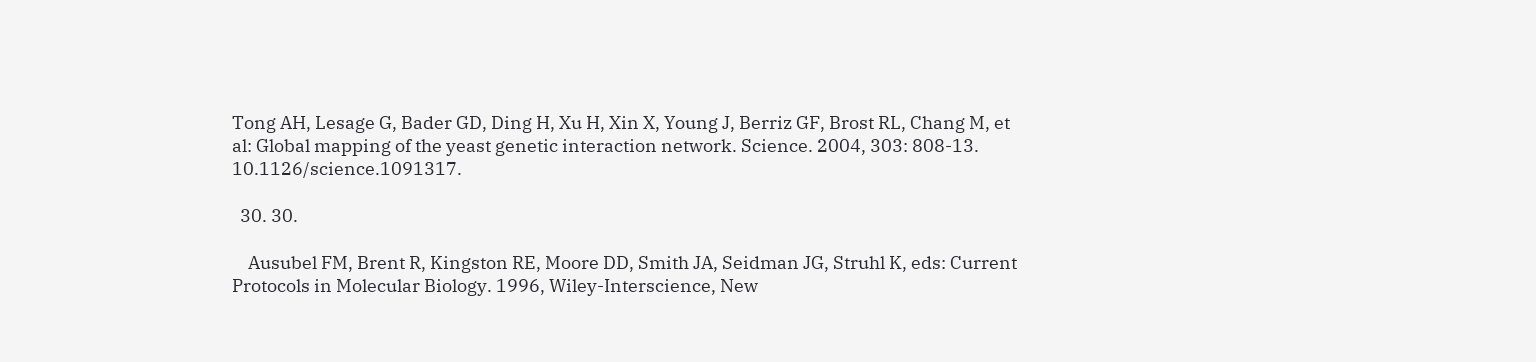Tong AH, Lesage G, Bader GD, Ding H, Xu H, Xin X, Young J, Berriz GF, Brost RL, Chang M, et al: Global mapping of the yeast genetic interaction network. Science. 2004, 303: 808-13. 10.1126/science.1091317.

  30. 30.

    Ausubel FM, Brent R, Kingston RE, Moore DD, Smith JA, Seidman JG, Struhl K, eds: Current Protocols in Molecular Biology. 1996, Wiley-Interscience, New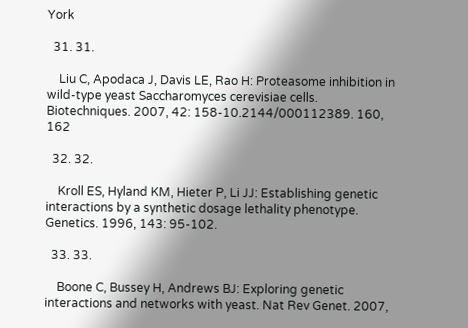York

  31. 31.

    Liu C, Apodaca J, Davis LE, Rao H: Proteasome inhibition in wild-type yeast Saccharomyces cerevisiae cells. Biotechniques. 2007, 42: 158-10.2144/000112389. 160, 162

  32. 32.

    Kroll ES, Hyland KM, Hieter P, Li JJ: Establishing genetic interactions by a synthetic dosage lethality phenotype. Genetics. 1996, 143: 95-102.

  33. 33.

    Boone C, Bussey H, Andrews BJ: Exploring genetic interactions and networks with yeast. Nat Rev Genet. 2007,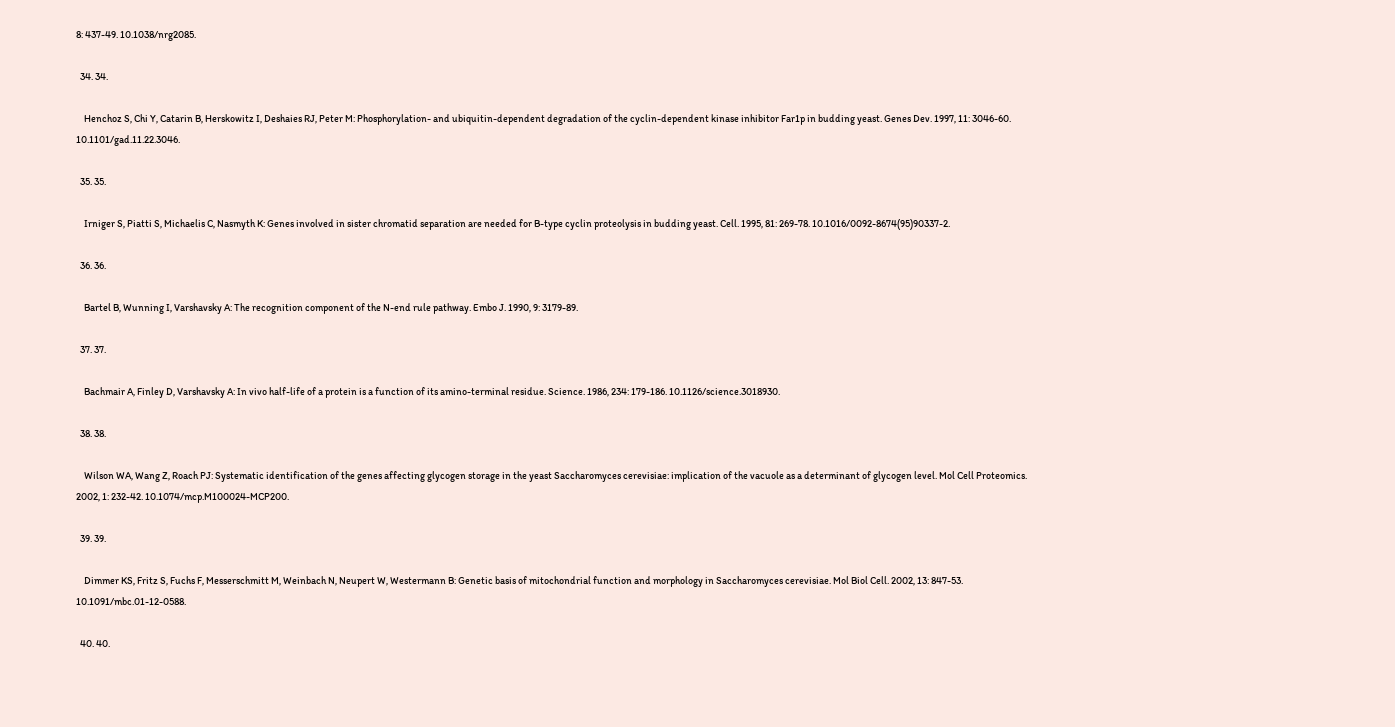8: 437-49. 10.1038/nrg2085.

  34. 34.

    Henchoz S, Chi Y, Catarin B, Herskowitz I, Deshaies RJ, Peter M: Phosphorylation- and ubiquitin-dependent degradation of the cyclin-dependent kinase inhibitor Far1p in budding yeast. Genes Dev. 1997, 11: 3046-60. 10.1101/gad.11.22.3046.

  35. 35.

    Irniger S, Piatti S, Michaelis C, Nasmyth K: Genes involved in sister chromatid separation are needed for B-type cyclin proteolysis in budding yeast. Cell. 1995, 81: 269-78. 10.1016/0092-8674(95)90337-2.

  36. 36.

    Bartel B, Wunning I, Varshavsky A: The recognition component of the N-end rule pathway. Embo J. 1990, 9: 3179-89.

  37. 37.

    Bachmair A, Finley D, Varshavsky A: In vivo half-life of a protein is a function of its amino-terminal residue. Science. 1986, 234: 179-186. 10.1126/science.3018930.

  38. 38.

    Wilson WA, Wang Z, Roach PJ: Systematic identification of the genes affecting glycogen storage in the yeast Saccharomyces cerevisiae: implication of the vacuole as a determinant of glycogen level. Mol Cell Proteomics. 2002, 1: 232-42. 10.1074/mcp.M100024-MCP200.

  39. 39.

    Dimmer KS, Fritz S, Fuchs F, Messerschmitt M, Weinbach N, Neupert W, Westermann B: Genetic basis of mitochondrial function and morphology in Saccharomyces cerevisiae. Mol Biol Cell. 2002, 13: 847-53. 10.1091/mbc.01-12-0588.

  40. 40.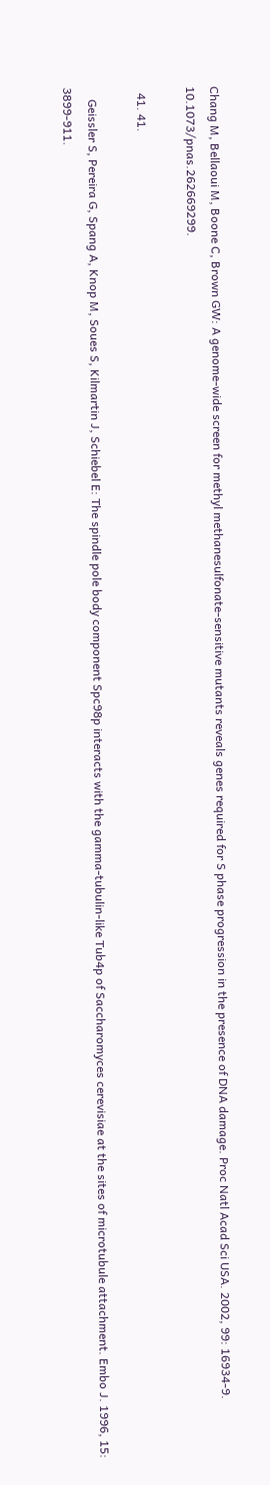Chang M, Bellaoui M, Boone C, Brown GW: A genome-wide screen for methyl methanesulfonate-sensitive mutants reveals genes required for S phase progression in the presence of DNA damage. Proc Natl Acad Sci USA. 2002, 99: 16934-9. 10.1073/pnas.262669299.

  41. 41.

    Geissler S, Pereira G, Spang A, Knop M, Soues S, Kilmartin J, Schiebel E: The spindle pole body component Spc98p interacts with the gamma-tubulin-like Tub4p of Saccharomyces cerevisiae at the sites of microtubule attachment. Embo J. 1996, 15: 3899-911.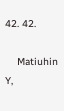42. 42.

    Matiuhin Y,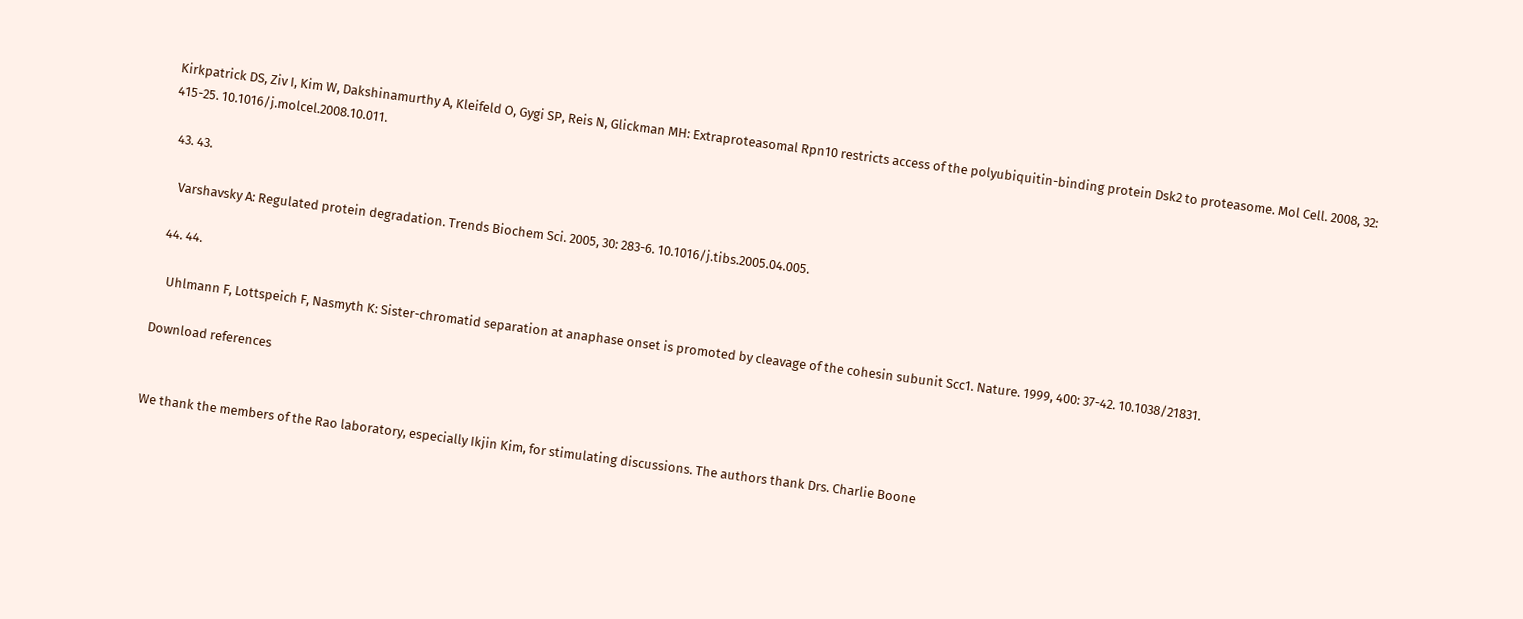Kirkpatrick DS, Ziv I, Kim W, Dakshinamurthy A, Kleifeld O, Gygi SP, Reis N, Glickman MH: Extraproteasomal Rpn10 restricts access of the polyubiquitin-binding protein Dsk2 to proteasome. Mol Cell. 2008, 32: 415-25. 10.1016/j.molcel.2008.10.011.

  43. 43.

    Varshavsky A: Regulated protein degradation. Trends Biochem Sci. 2005, 30: 283-6. 10.1016/j.tibs.2005.04.005.

  44. 44.

    Uhlmann F, Lottspeich F, Nasmyth K: Sister-chromatid separation at anaphase onset is promoted by cleavage of the cohesin subunit Scc1. Nature. 1999, 400: 37-42. 10.1038/21831.

Download references


We thank the members of the Rao laboratory, especially Ikjin Kim, for stimulating discussions. The authors thank Drs. Charlie Boone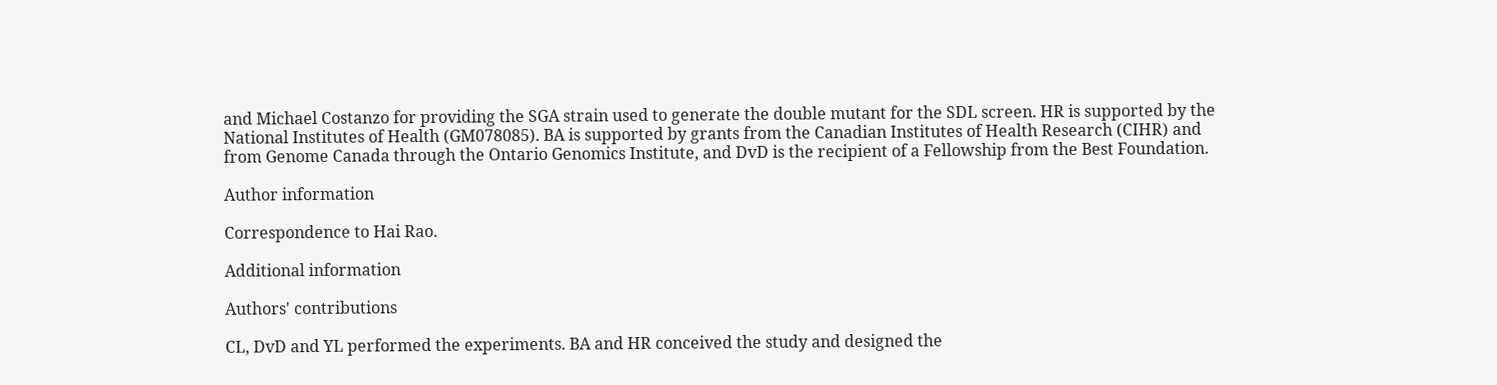and Michael Costanzo for providing the SGA strain used to generate the double mutant for the SDL screen. HR is supported by the National Institutes of Health (GM078085). BA is supported by grants from the Canadian Institutes of Health Research (CIHR) and from Genome Canada through the Ontario Genomics Institute, and DvD is the recipient of a Fellowship from the Best Foundation.

Author information

Correspondence to Hai Rao.

Additional information

Authors' contributions

CL, DvD and YL performed the experiments. BA and HR conceived the study and designed the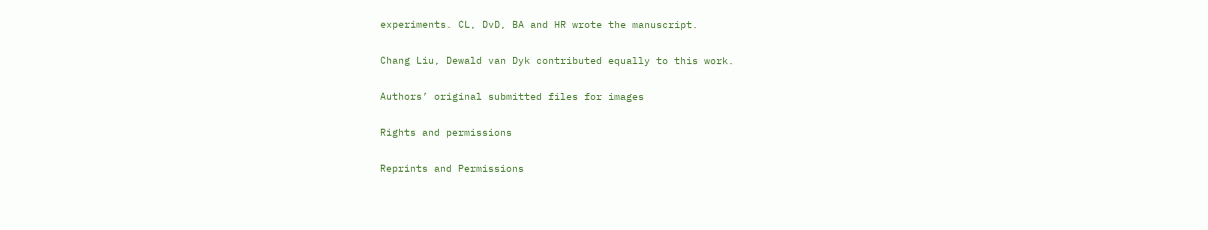experiments. CL, DvD, BA and HR wrote the manuscript.

Chang Liu, Dewald van Dyk contributed equally to this work.

Authors’ original submitted files for images

Rights and permissions

Reprints and Permissions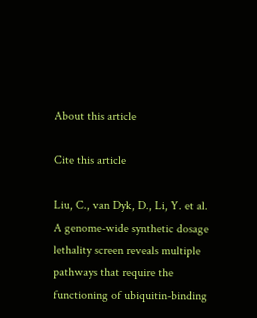About this article

Cite this article

Liu, C., van Dyk, D., Li, Y. et al. A genome-wide synthetic dosage lethality screen reveals multiple pathways that require the functioning of ubiquitin-binding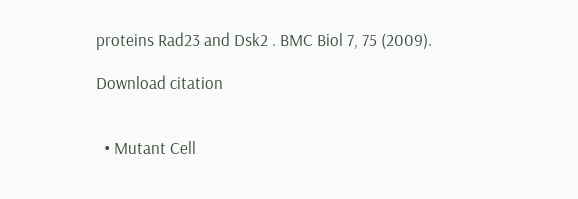proteins Rad23 and Dsk2 . BMC Biol 7, 75 (2009).

Download citation


  • Mutant Cell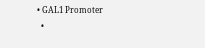• GAL1 Promoter
  •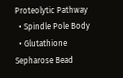Proteolytic Pathway
  • Spindle Pole Body
  • Glutathione Sepharose Bead